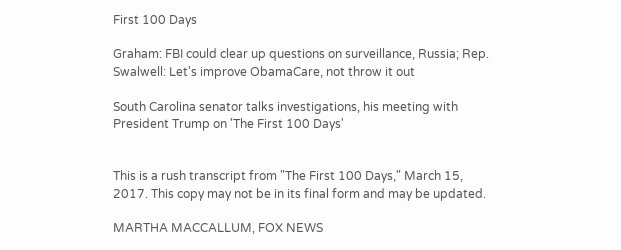First 100 Days

Graham: FBI could clear up questions on surveillance, Russia; Rep. Swalwell: Let's improve ObamaCare, not throw it out

South Carolina senator talks investigations, his meeting with President Trump on 'The First 100 Days'


This is a rush transcript from "The First 100 Days," March 15, 2017. This copy may not be in its final form and may be updated.

MARTHA MACCALLUM, FOX NEWS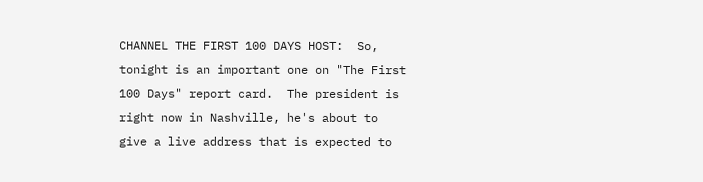CHANNEL THE FIRST 100 DAYS HOST:  So, tonight is an important one on "The First 100 Days" report card.  The president is right now in Nashville, he's about to give a live address that is expected to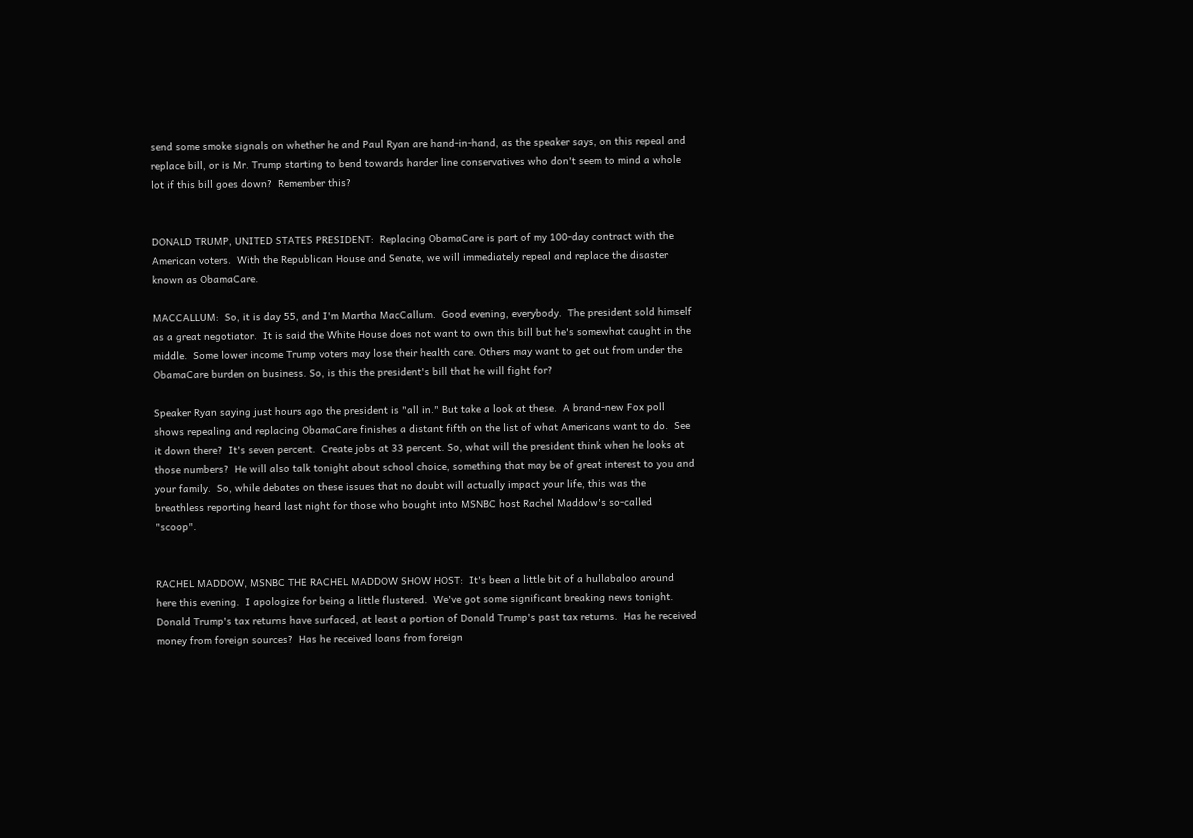send some smoke signals on whether he and Paul Ryan are hand-in-hand, as the speaker says, on this repeal and replace bill, or is Mr. Trump starting to bend towards harder line conservatives who don't seem to mind a whole lot if this bill goes down?  Remember this?


DONALD TRUMP, UNITED STATES PRESIDENT:  Replacing ObamaCare is part of my 100-day contract with the American voters.  With the Republican House and Senate, we will immediately repeal and replace the disaster known as ObamaCare.

MACCALLUM:  So, it is day 55, and I'm Martha MacCallum.  Good evening, everybody.  The president sold himself as a great negotiator.  It is said the White House does not want to own this bill but he's somewhat caught in the middle.  Some lower income Trump voters may lose their health care. Others may want to get out from under the ObamaCare burden on business. So, is this the president's bill that he will fight for?

Speaker Ryan saying just hours ago the president is "all in." But take a look at these.  A brand-new Fox poll shows repealing and replacing ObamaCare finishes a distant fifth on the list of what Americans want to do.  See it down there?  It's seven percent.  Create jobs at 33 percent. So, what will the president think when he looks at those numbers?  He will also talk tonight about school choice, something that may be of great interest to you and your family.  So, while debates on these issues that no doubt will actually impact your life, this was the breathless reporting heard last night for those who bought into MSNBC host Rachel Maddow's so-called "scoop".


RACHEL MADDOW, MSNBC THE RACHEL MADDOW SHOW HOST:  It's been a little bit of a hullabaloo around here this evening.  I apologize for being a little flustered.  We've got some significant breaking news tonight.  Donald Trump's tax returns have surfaced, at least a portion of Donald Trump's past tax returns.  Has he received money from foreign sources?  Has he received loans from foreign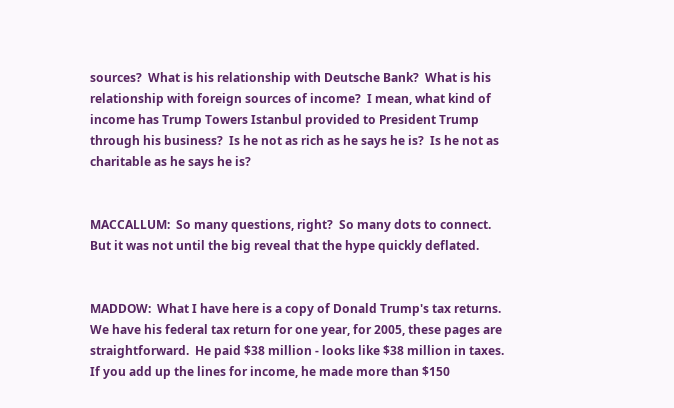sources?  What is his relationship with Deutsche Bank?  What is his relationship with foreign sources of income?  I mean, what kind of income has Trump Towers Istanbul provided to President Trump through his business?  Is he not as rich as he says he is?  Is he not as charitable as he says he is?


MACCALLUM:  So many questions, right?  So many dots to connect.  But it was not until the big reveal that the hype quickly deflated.


MADDOW:  What I have here is a copy of Donald Trump's tax returns.  We have his federal tax return for one year, for 2005, these pages are straightforward.  He paid $38 million - looks like $38 million in taxes. If you add up the lines for income, he made more than $150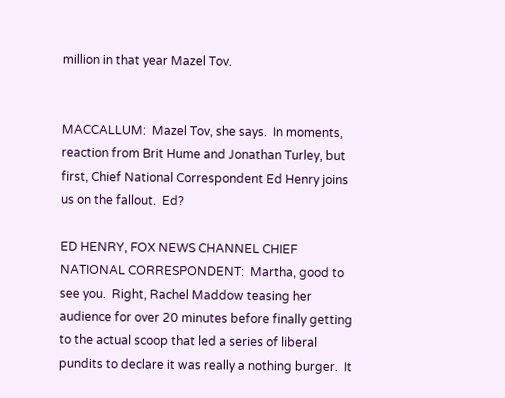million in that year Mazel Tov.


MACCALLUM:  Mazel Tov, she says.  In moments, reaction from Brit Hume and Jonathan Turley, but first, Chief National Correspondent Ed Henry joins us on the fallout.  Ed?

ED HENRY, FOX NEWS CHANNEL CHIEF NATIONAL CORRESPONDENT:  Martha, good to see you.  Right, Rachel Maddow teasing her audience for over 20 minutes before finally getting to the actual scoop that led a series of liberal pundits to declare it was really a nothing burger.  It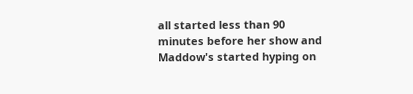all started less than 90 minutes before her show and Maddow's started hyping on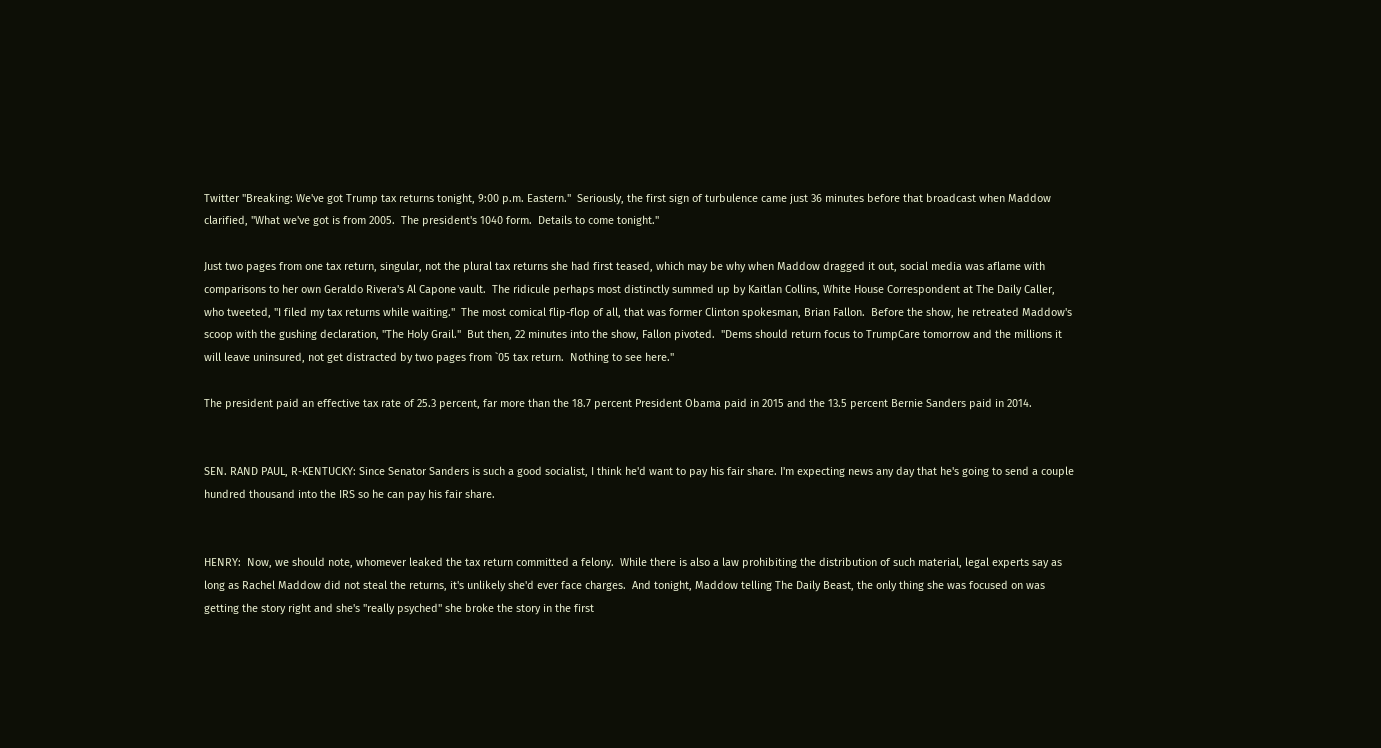Twitter "Breaking: We've got Trump tax returns tonight, 9:00 p.m. Eastern."  Seriously, the first sign of turbulence came just 36 minutes before that broadcast when Maddow clarified, "What we've got is from 2005.  The president's 1040 form.  Details to come tonight."

Just two pages from one tax return, singular, not the plural tax returns she had first teased, which may be why when Maddow dragged it out, social media was aflame with comparisons to her own Geraldo Rivera's Al Capone vault.  The ridicule perhaps most distinctly summed up by Kaitlan Collins, White House Correspondent at The Daily Caller, who tweeted, "I filed my tax returns while waiting."  The most comical flip-flop of all, that was former Clinton spokesman, Brian Fallon.  Before the show, he retreated Maddow's scoop with the gushing declaration, "The Holy Grail."  But then, 22 minutes into the show, Fallon pivoted.  "Dems should return focus to TrumpCare tomorrow and the millions it will leave uninsured, not get distracted by two pages from `05 tax return.  Nothing to see here."

The president paid an effective tax rate of 25.3 percent, far more than the 18.7 percent President Obama paid in 2015 and the 13.5 percent Bernie Sanders paid in 2014.


SEN. RAND PAUL, R-KENTUCKY: Since Senator Sanders is such a good socialist, I think he'd want to pay his fair share. I'm expecting news any day that he's going to send a couple hundred thousand into the IRS so he can pay his fair share.


HENRY:  Now, we should note, whomever leaked the tax return committed a felony.  While there is also a law prohibiting the distribution of such material, legal experts say as long as Rachel Maddow did not steal the returns, it's unlikely she'd ever face charges.  And tonight, Maddow telling The Daily Beast, the only thing she was focused on was getting the story right and she's "really psyched" she broke the story in the first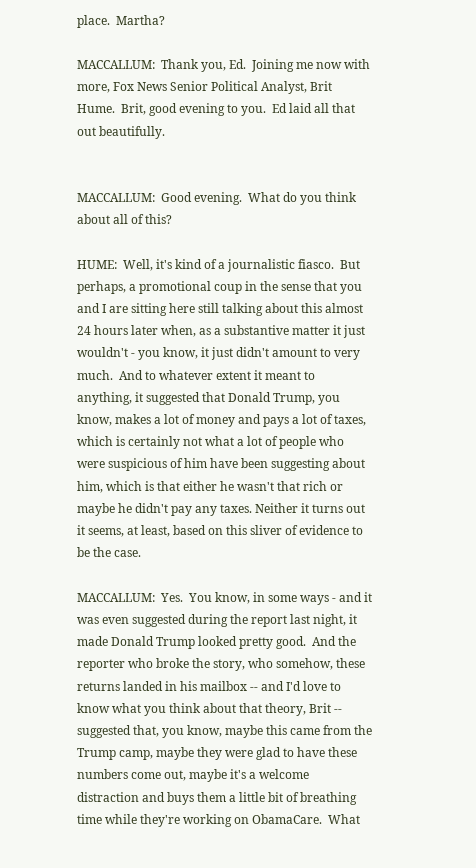place.  Martha?

MACCALLUM:  Thank you, Ed.  Joining me now with more, Fox News Senior Political Analyst, Brit Hume.  Brit, good evening to you.  Ed laid all that out beautifully.


MACCALLUM:  Good evening.  What do you think about all of this?

HUME:  Well, it's kind of a journalistic fiasco.  But perhaps, a promotional coup in the sense that you and I are sitting here still talking about this almost 24 hours later when, as a substantive matter it just wouldn't - you know, it just didn't amount to very much.  And to whatever extent it meant to anything, it suggested that Donald Trump, you know, makes a lot of money and pays a lot of taxes, which is certainly not what a lot of people who were suspicious of him have been suggesting about him, which is that either he wasn't that rich or maybe he didn't pay any taxes. Neither it turns out it seems, at least, based on this sliver of evidence to be the case.

MACCALLUM:  Yes.  You know, in some ways - and it was even suggested during the report last night, it made Donald Trump looked pretty good.  And the reporter who broke the story, who somehow, these returns landed in his mailbox -- and I'd love to know what you think about that theory, Brit -- suggested that, you know, maybe this came from the Trump camp, maybe they were glad to have these numbers come out, maybe it's a welcome distraction and buys them a little bit of breathing time while they're working on ObamaCare.  What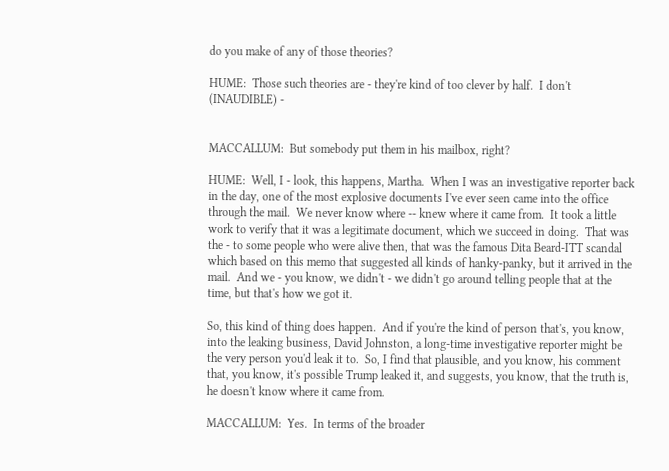do you make of any of those theories?

HUME:  Those such theories are - they're kind of too clever by half.  I don't (INAUDIBLE) -


MACCALLUM:  But somebody put them in his mailbox, right?

HUME:  Well, I - look, this happens, Martha.  When I was an investigative reporter back in the day, one of the most explosive documents I've ever seen came into the office through the mail.  We never know where -- knew where it came from.  It took a little work to verify that it was a legitimate document, which we succeed in doing.  That was the - to some people who were alive then, that was the famous Dita Beard-ITT scandal which based on this memo that suggested all kinds of hanky-panky, but it arrived in the mail.  And we - you know, we didn't - we didn't go around telling people that at the time, but that's how we got it.

So, this kind of thing does happen.  And if you're the kind of person that's, you know, into the leaking business, David Johnston, a long-time investigative reporter might be the very person you'd leak it to.  So, I find that plausible, and you know, his comment that, you know, it's possible Trump leaked it, and suggests, you know, that the truth is, he doesn't know where it came from.

MACCALLUM:  Yes.  In terms of the broader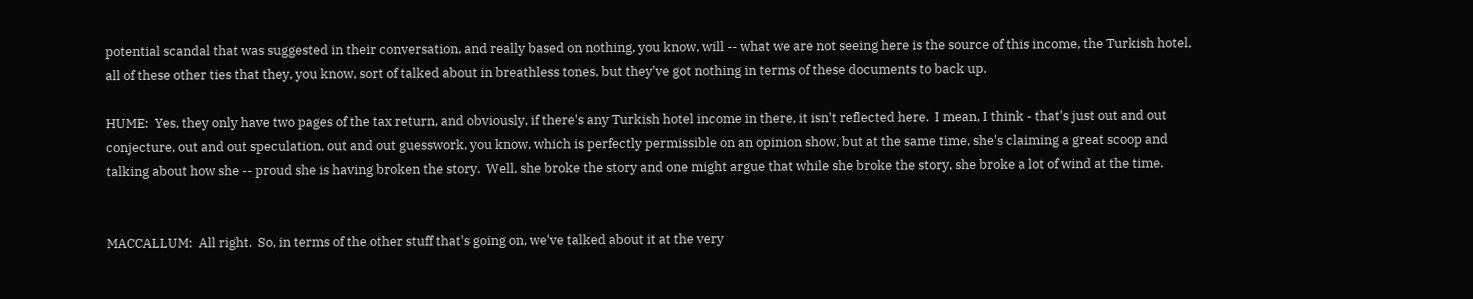potential scandal that was suggested in their conversation, and really based on nothing, you know, will -- what we are not seeing here is the source of this income, the Turkish hotel, all of these other ties that they, you know, sort of talked about in breathless tones, but they've got nothing in terms of these documents to back up.

HUME:  Yes, they only have two pages of the tax return, and obviously, if there's any Turkish hotel income in there, it isn't reflected here.  I mean, I think - that's just out and out conjecture, out and out speculation, out and out guesswork, you know, which is perfectly permissible on an opinion show, but at the same time, she's claiming a great scoop and talking about how she -- proud she is having broken the story.  Well, she broke the story and one might argue that while she broke the story, she broke a lot of wind at the time.


MACCALLUM:  All right.  So, in terms of the other stuff that's going on, we've talked about it at the very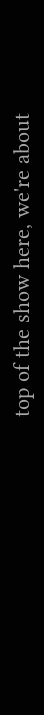top of the show here, we're about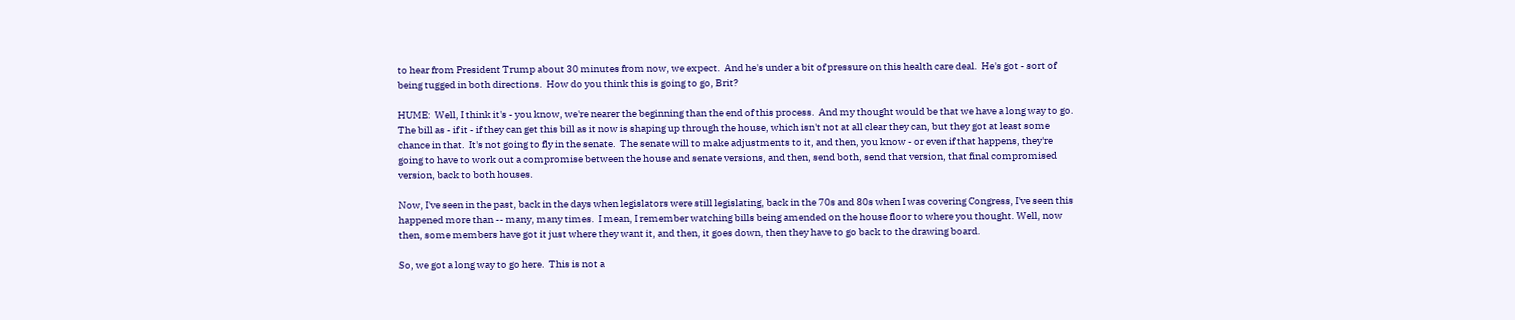to hear from President Trump about 30 minutes from now, we expect.  And he's under a bit of pressure on this health care deal.  He's got - sort of being tugged in both directions.  How do you think this is going to go, Brit?

HUME:  Well, I think it's - you know, we're nearer the beginning than the end of this process.  And my thought would be that we have a long way to go.  The bill as - if it - if they can get this bill as it now is shaping up through the house, which isn't not at all clear they can, but they got at least some chance in that.  It's not going to fly in the senate.  The senate will to make adjustments to it, and then, you know - or even if that happens, they're going to have to work out a compromise between the house and senate versions, and then, send both, send that version, that final compromised version, back to both houses.

Now, I've seen in the past, back in the days when legislators were still legislating, back in the 70s and 80s when I was covering Congress, I've seen this happened more than -- many, many times.  I mean, I remember watching bills being amended on the house floor to where you thought. Well, now then, some members have got it just where they want it, and then, it goes down, then they have to go back to the drawing board.

So, we got a long way to go here.  This is not a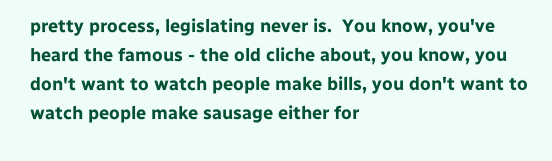pretty process, legislating never is.  You know, you've heard the famous - the old cliche about, you know, you don't want to watch people make bills, you don't want to watch people make sausage either for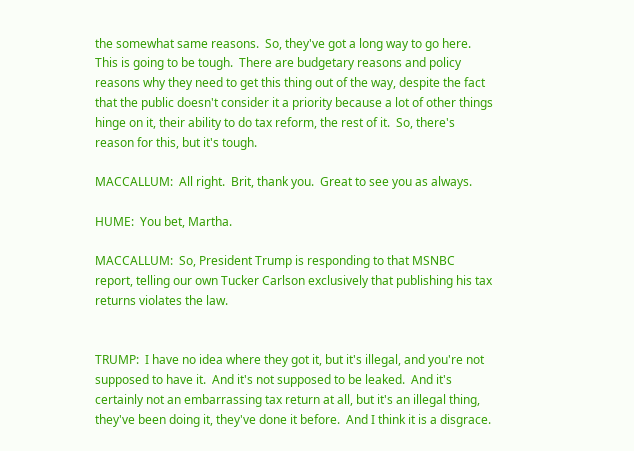the somewhat same reasons.  So, they've got a long way to go here.  This is going to be tough.  There are budgetary reasons and policy reasons why they need to get this thing out of the way, despite the fact that the public doesn't consider it a priority because a lot of other things hinge on it, their ability to do tax reform, the rest of it.  So, there's reason for this, but it's tough.

MACCALLUM:  All right.  Brit, thank you.  Great to see you as always.

HUME:  You bet, Martha.

MACCALLUM:  So, President Trump is responding to that MSNBC report, telling our own Tucker Carlson exclusively that publishing his tax returns violates the law.


TRUMP:  I have no idea where they got it, but it's illegal, and you're not supposed to have it.  And it's not supposed to be leaked.  And it's certainly not an embarrassing tax return at all, but it's an illegal thing, they've been doing it, they've done it before.  And I think it is a disgrace.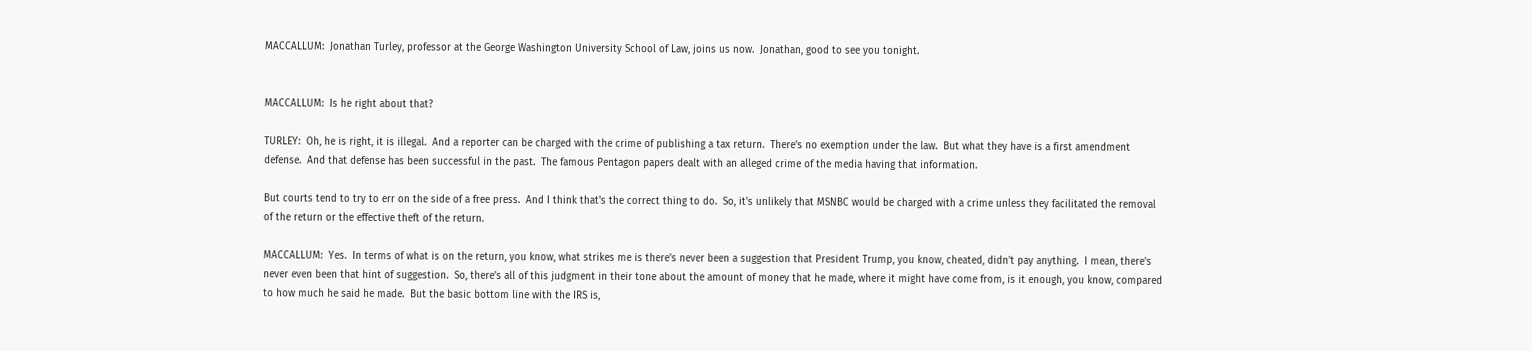MACCALLUM:  Jonathan Turley, professor at the George Washington University School of Law, joins us now.  Jonathan, good to see you tonight.


MACCALLUM:  Is he right about that?

TURLEY:  Oh, he is right, it is illegal.  And a reporter can be charged with the crime of publishing a tax return.  There's no exemption under the law.  But what they have is a first amendment defense.  And that defense has been successful in the past.  The famous Pentagon papers dealt with an alleged crime of the media having that information.

But courts tend to try to err on the side of a free press.  And I think that's the correct thing to do.  So, it's unlikely that MSNBC would be charged with a crime unless they facilitated the removal of the return or the effective theft of the return.

MACCALLUM:  Yes.  In terms of what is on the return, you know, what strikes me is there's never been a suggestion that President Trump, you know, cheated, didn't pay anything.  I mean, there's never even been that hint of suggestion.  So, there's all of this judgment in their tone about the amount of money that he made, where it might have come from, is it enough, you know, compared to how much he said he made.  But the basic bottom line with the IRS is,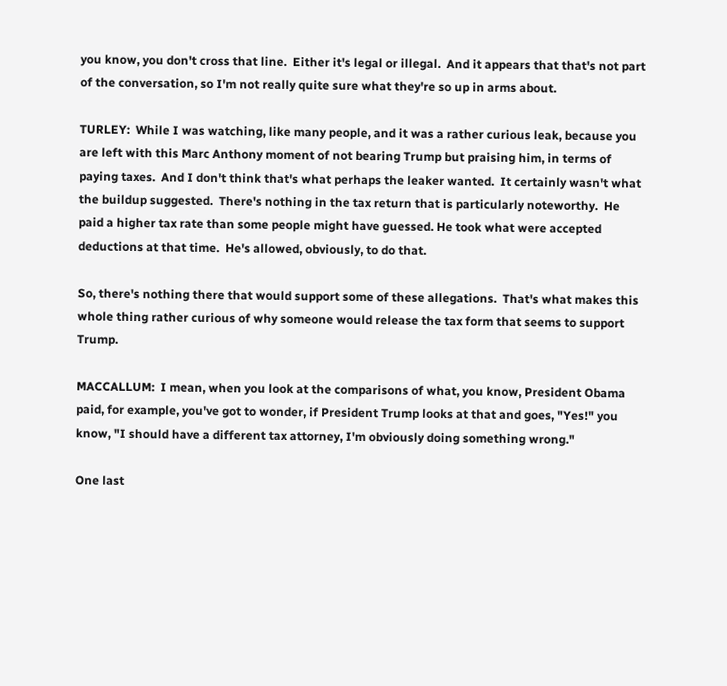you know, you don't cross that line.  Either it's legal or illegal.  And it appears that that's not part of the conversation, so I'm not really quite sure what they're so up in arms about.

TURLEY:  While I was watching, like many people, and it was a rather curious leak, because you are left with this Marc Anthony moment of not bearing Trump but praising him, in terms of paying taxes.  And I don't think that's what perhaps the leaker wanted.  It certainly wasn't what the buildup suggested.  There's nothing in the tax return that is particularly noteworthy.  He paid a higher tax rate than some people might have guessed. He took what were accepted deductions at that time.  He's allowed, obviously, to do that.

So, there's nothing there that would support some of these allegations.  That's what makes this whole thing rather curious of why someone would release the tax form that seems to support Trump.

MACCALLUM:  I mean, when you look at the comparisons of what, you know, President Obama paid, for example, you've got to wonder, if President Trump looks at that and goes, "Yes!" you know, "I should have a different tax attorney, I'm obviously doing something wrong."

One last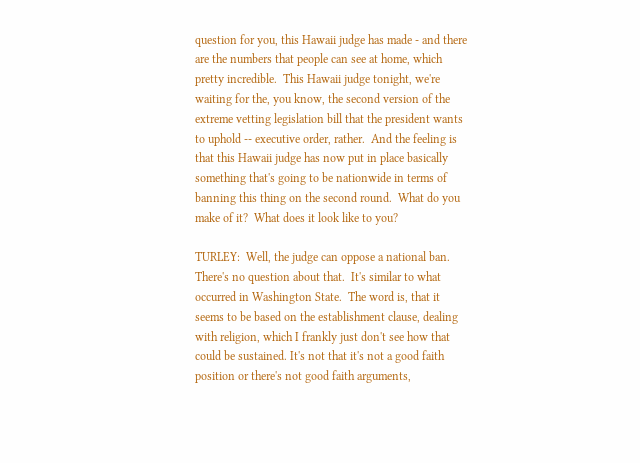question for you, this Hawaii judge has made - and there are the numbers that people can see at home, which pretty incredible.  This Hawaii judge tonight, we're waiting for the, you know, the second version of the extreme vetting legislation bill that the president wants to uphold -- executive order, rather.  And the feeling is that this Hawaii judge has now put in place basically something that's going to be nationwide in terms of banning this thing on the second round.  What do you make of it?  What does it look like to you?

TURLEY:  Well, the judge can oppose a national ban.  There's no question about that.  It's similar to what occurred in Washington State.  The word is, that it seems to be based on the establishment clause, dealing with religion, which I frankly just don't see how that could be sustained. It's not that it's not a good faith position or there's not good faith arguments,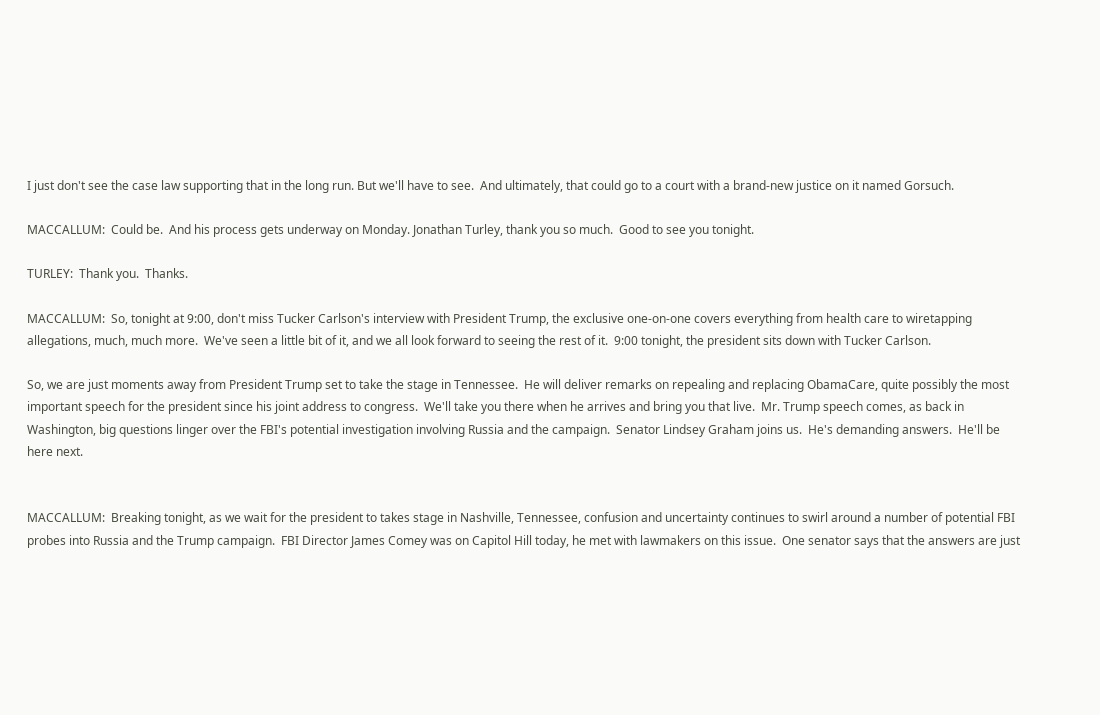I just don't see the case law supporting that in the long run. But we'll have to see.  And ultimately, that could go to a court with a brand-new justice on it named Gorsuch.

MACCALLUM:  Could be.  And his process gets underway on Monday. Jonathan Turley, thank you so much.  Good to see you tonight.

TURLEY:  Thank you.  Thanks.

MACCALLUM:  So, tonight at 9:00, don't miss Tucker Carlson's interview with President Trump, the exclusive one-on-one covers everything from health care to wiretapping allegations, much, much more.  We've seen a little bit of it, and we all look forward to seeing the rest of it.  9:00 tonight, the president sits down with Tucker Carlson.

So, we are just moments away from President Trump set to take the stage in Tennessee.  He will deliver remarks on repealing and replacing ObamaCare, quite possibly the most important speech for the president since his joint address to congress.  We'll take you there when he arrives and bring you that live.  Mr. Trump speech comes, as back in Washington, big questions linger over the FBI's potential investigation involving Russia and the campaign.  Senator Lindsey Graham joins us.  He's demanding answers.  He'll be here next.


MACCALLUM:  Breaking tonight, as we wait for the president to takes stage in Nashville, Tennessee, confusion and uncertainty continues to swirl around a number of potential FBI probes into Russia and the Trump campaign.  FBI Director James Comey was on Capitol Hill today, he met with lawmakers on this issue.  One senator says that the answers are just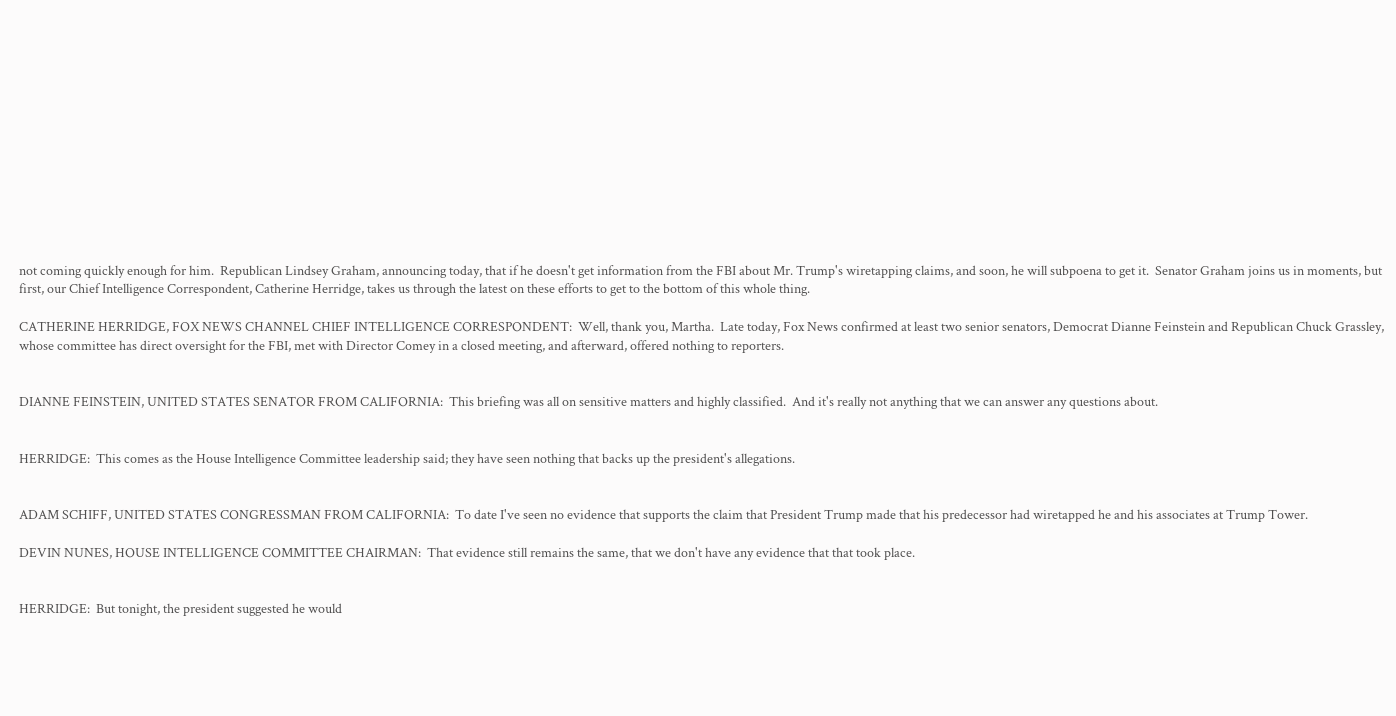not coming quickly enough for him.  Republican Lindsey Graham, announcing today, that if he doesn't get information from the FBI about Mr. Trump's wiretapping claims, and soon, he will subpoena to get it.  Senator Graham joins us in moments, but first, our Chief Intelligence Correspondent, Catherine Herridge, takes us through the latest on these efforts to get to the bottom of this whole thing.

CATHERINE HERRIDGE, FOX NEWS CHANNEL CHIEF INTELLIGENCE CORRESPONDENT:  Well, thank you, Martha.  Late today, Fox News confirmed at least two senior senators, Democrat Dianne Feinstein and Republican Chuck Grassley, whose committee has direct oversight for the FBI, met with Director Comey in a closed meeting, and afterward, offered nothing to reporters.


DIANNE FEINSTEIN, UNITED STATES SENATOR FROM CALIFORNIA:  This briefing was all on sensitive matters and highly classified.  And it's really not anything that we can answer any questions about.


HERRIDGE:  This comes as the House Intelligence Committee leadership said; they have seen nothing that backs up the president's allegations.


ADAM SCHIFF, UNITED STATES CONGRESSMAN FROM CALIFORNIA:  To date I've seen no evidence that supports the claim that President Trump made that his predecessor had wiretapped he and his associates at Trump Tower.

DEVIN NUNES, HOUSE INTELLIGENCE COMMITTEE CHAIRMAN:  That evidence still remains the same, that we don't have any evidence that that took place.


HERRIDGE:  But tonight, the president suggested he would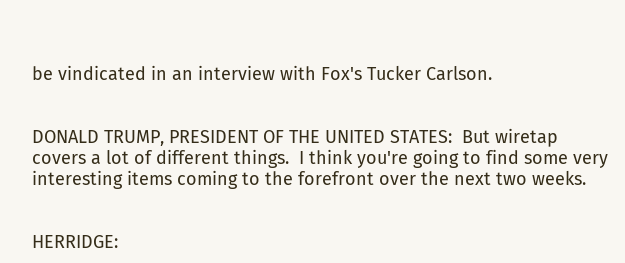be vindicated in an interview with Fox's Tucker Carlson.


DONALD TRUMP, PRESIDENT OF THE UNITED STATES:  But wiretap covers a lot of different things.  I think you're going to find some very interesting items coming to the forefront over the next two weeks.


HERRIDGE: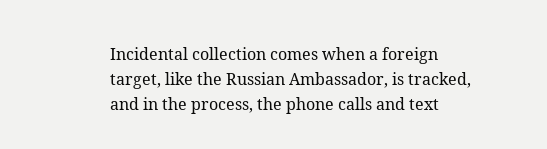Incidental collection comes when a foreign target, like the Russian Ambassador, is tracked, and in the process, the phone calls and text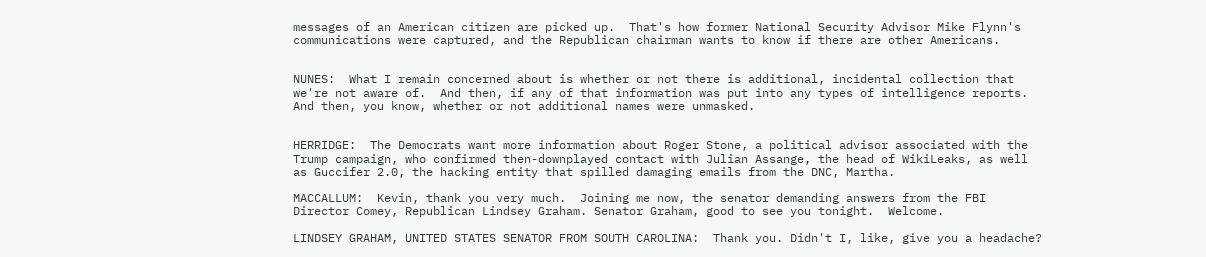messages of an American citizen are picked up.  That's how former National Security Advisor Mike Flynn's communications were captured, and the Republican chairman wants to know if there are other Americans.


NUNES:  What I remain concerned about is whether or not there is additional, incidental collection that we're not aware of.  And then, if any of that information was put into any types of intelligence reports. And then, you know, whether or not additional names were unmasked.


HERRIDGE:  The Democrats want more information about Roger Stone, a political advisor associated with the Trump campaign, who confirmed then-downplayed contact with Julian Assange, the head of WikiLeaks, as well as Guccifer 2.0, the hacking entity that spilled damaging emails from the DNC, Martha.

MACCALLUM:  Kevin, thank you very much.  Joining me now, the senator demanding answers from the FBI Director Comey, Republican Lindsey Graham. Senator Graham, good to see you tonight.  Welcome.

LINDSEY GRAHAM, UNITED STATES SENATOR FROM SOUTH CAROLINA:  Thank you. Didn't I, like, give you a headache?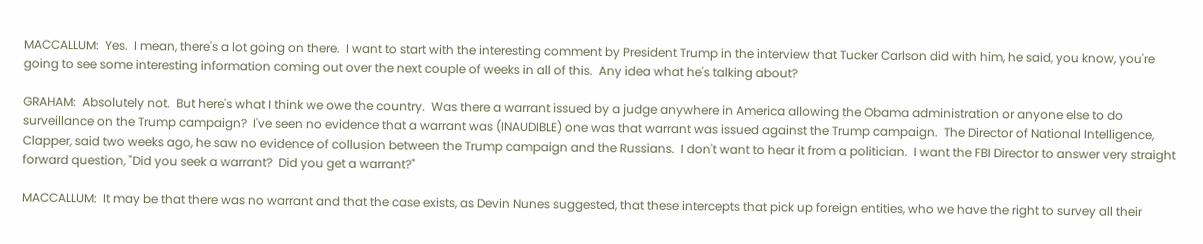MACCALLUM:  Yes.  I mean, there's a lot going on there.  I want to start with the interesting comment by President Trump in the interview that Tucker Carlson did with him, he said, you know, you're going to see some interesting information coming out over the next couple of weeks in all of this.  Any idea what he's talking about?

GRAHAM:  Absolutely not.  But here's what I think we owe the country.  Was there a warrant issued by a judge anywhere in America allowing the Obama administration or anyone else to do surveillance on the Trump campaign?  I've seen no evidence that a warrant was (INAUDIBLE) one was that warrant was issued against the Trump campaign.  The Director of National Intelligence, Clapper, said two weeks ago, he saw no evidence of collusion between the Trump campaign and the Russians.  I don't want to hear it from a politician.  I want the FBI Director to answer very straight forward question, "Did you seek a warrant?  Did you get a warrant?"

MACCALLUM:  It may be that there was no warrant and that the case exists, as Devin Nunes suggested, that these intercepts that pick up foreign entities, who we have the right to survey all their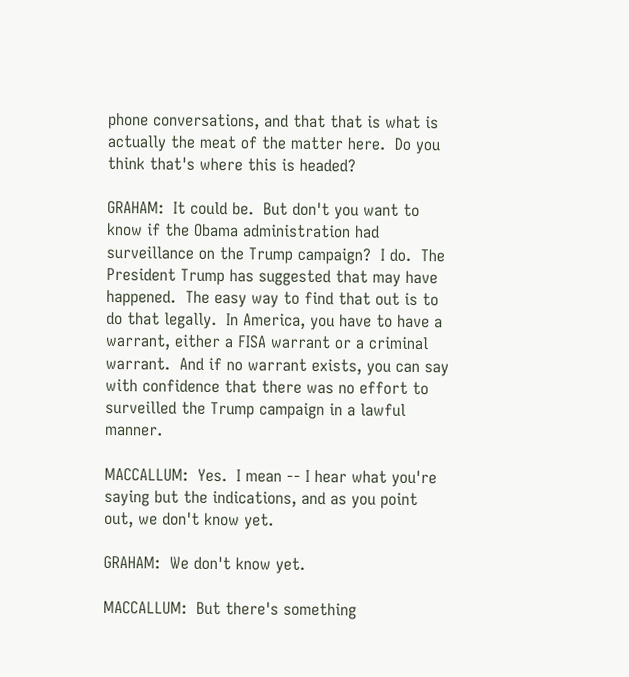phone conversations, and that that is what is actually the meat of the matter here.  Do you think that's where this is headed?

GRAHAM:  It could be.  But don't you want to know if the Obama administration had surveillance on the Trump campaign?  I do.  The President Trump has suggested that may have happened.  The easy way to find that out is to do that legally.  In America, you have to have a warrant, either a FISA warrant or a criminal warrant.  And if no warrant exists, you can say with confidence that there was no effort to surveilled the Trump campaign in a lawful manner.

MACCALLUM:  Yes.  I mean -- I hear what you're saying but the indications, and as you point out, we don't know yet.

GRAHAM:  We don't know yet.

MACCALLUM:  But there's something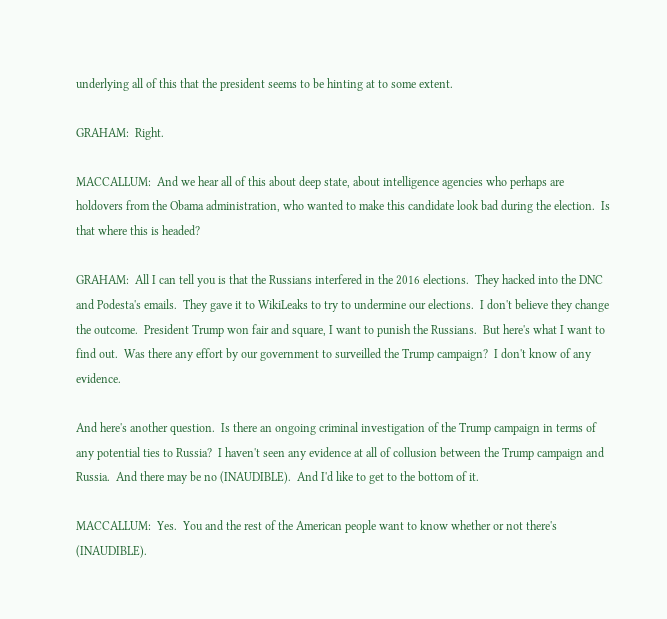underlying all of this that the president seems to be hinting at to some extent.

GRAHAM:  Right.

MACCALLUM:  And we hear all of this about deep state, about intelligence agencies who perhaps are holdovers from the Obama administration, who wanted to make this candidate look bad during the election.  Is that where this is headed?

GRAHAM:  All I can tell you is that the Russians interfered in the 2016 elections.  They hacked into the DNC and Podesta's emails.  They gave it to WikiLeaks to try to undermine our elections.  I don't believe they change the outcome.  President Trump won fair and square, I want to punish the Russians.  But here's what I want to find out.  Was there any effort by our government to surveilled the Trump campaign?  I don't know of any evidence.

And here's another question.  Is there an ongoing criminal investigation of the Trump campaign in terms of any potential ties to Russia?  I haven't seen any evidence at all of collusion between the Trump campaign and Russia.  And there may be no (INAUDIBLE).  And I'd like to get to the bottom of it.

MACCALLUM:  Yes.  You and the rest of the American people want to know whether or not there's (INAUDIBLE).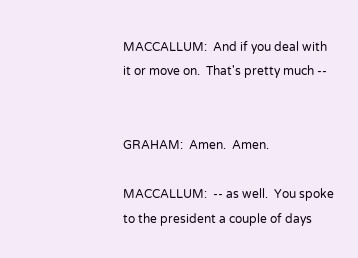MACCALLUM:  And if you deal with it or move on.  That's pretty much --


GRAHAM:  Amen.  Amen.

MACCALLUM:  -- as well.  You spoke to the president a couple of days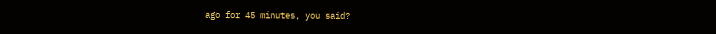ago for 45 minutes, you said?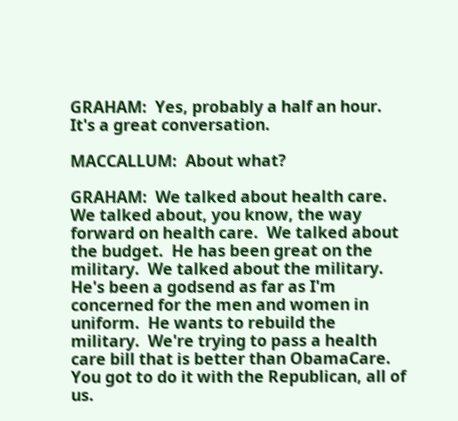GRAHAM:  Yes, probably a half an hour.  It's a great conversation.

MACCALLUM:  About what?

GRAHAM:  We talked about health care.  We talked about, you know, the way forward on health care.  We talked about the budget.  He has been great on the military.  We talked about the military.  He's been a godsend as far as I'm concerned for the men and women in uniform.  He wants to rebuild the military.  We're trying to pass a health care bill that is better than ObamaCare.  You got to do it with the Republican, all of us.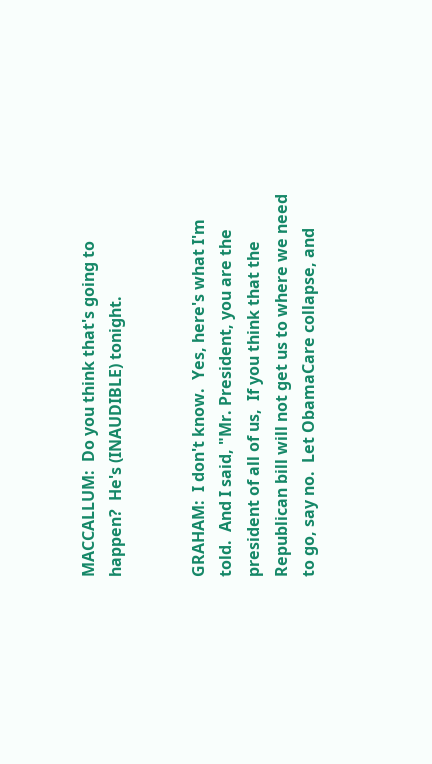MACCALLUM:  Do you think that's going to happen?  He's (INAUDIBLE) tonight.


GRAHAM:  I don't know.  Yes, here's what I'm told.  And I said, "Mr. President, you are the president of all of us,  If you think that the Republican bill will not get us to where we need to go, say no.  Let ObamaCare collapse, and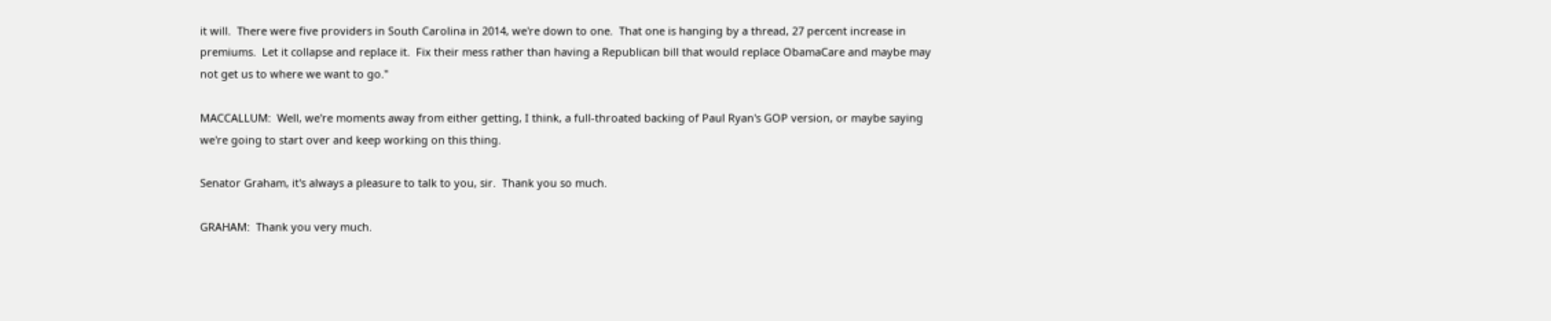it will.  There were five providers in South Carolina in 2014, we're down to one.  That one is hanging by a thread, 27 percent increase in premiums.  Let it collapse and replace it.  Fix their mess rather than having a Republican bill that would replace ObamaCare and maybe may not get us to where we want to go."

MACCALLUM:  Well, we're moments away from either getting, I think, a full-throated backing of Paul Ryan's GOP version, or maybe saying we're going to start over and keep working on this thing.

Senator Graham, it's always a pleasure to talk to you, sir.  Thank you so much.

GRAHAM:  Thank you very much.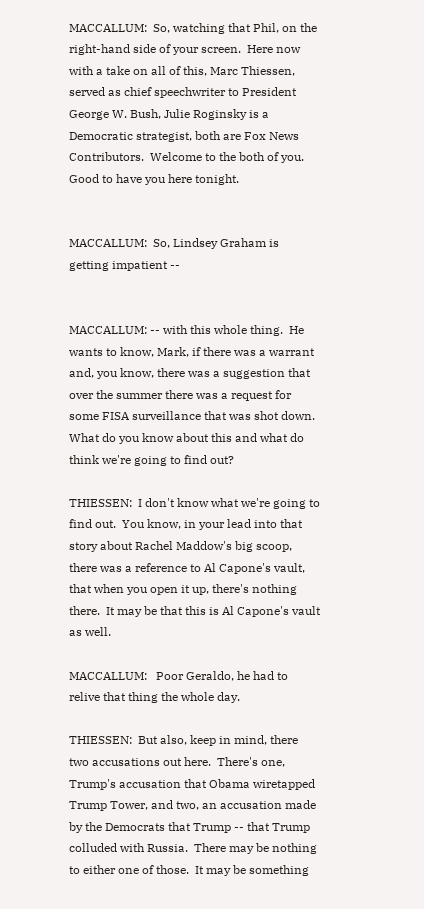MACCALLUM:  So, watching that Phil, on the right-hand side of your screen.  Here now with a take on all of this, Marc Thiessen, served as chief speechwriter to President George W. Bush, Julie Roginsky is a Democratic strategist, both are Fox News Contributors.  Welcome to the both of you.  Good to have you here tonight.


MACCALLUM:  So, Lindsey Graham is getting impatient --


MACCALLUM: -- with this whole thing.  He wants to know, Mark, if there was a warrant and, you know, there was a suggestion that over the summer there was a request for some FISA surveillance that was shot down.  What do you know about this and what do think we're going to find out?

THIESSEN:  I don't know what we're going to find out.  You know, in your lead into that story about Rachel Maddow's big scoop, there was a reference to Al Capone's vault, that when you open it up, there's nothing there.  It may be that this is Al Capone's vault as well.

MACCALLUM:   Poor Geraldo, he had to relive that thing the whole day.

THIESSEN:  But also, keep in mind, there two accusations out here.  There's one, Trump's accusation that Obama wiretapped Trump Tower, and two, an accusation made by the Democrats that Trump -- that Trump colluded with Russia.  There may be nothing to either one of those.  It may be something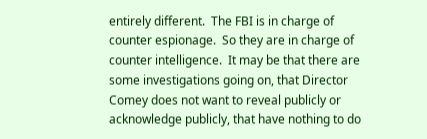entirely different.  The FBI is in charge of counter espionage.  So they are in charge of counter intelligence.  It may be that there are some investigations going on, that Director Comey does not want to reveal publicly or acknowledge publicly, that have nothing to do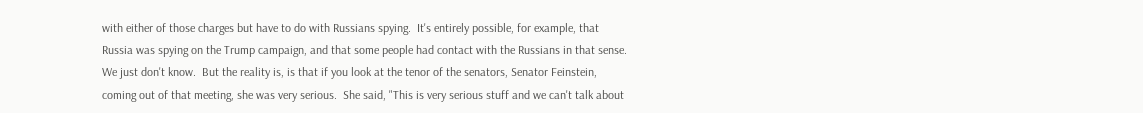with either of those charges but have to do with Russians spying.  It's entirely possible, for example, that Russia was spying on the Trump campaign, and that some people had contact with the Russians in that sense.  We just don't know.  But the reality is, is that if you look at the tenor of the senators, Senator Feinstein, coming out of that meeting, she was very serious.  She said, "This is very serious stuff and we can't talk about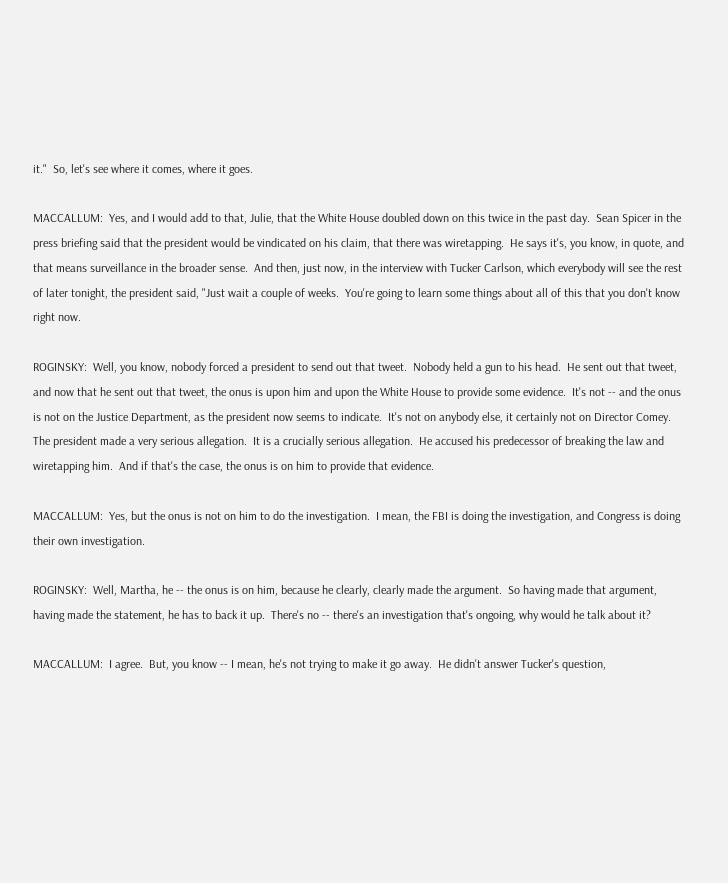it."  So, let's see where it comes, where it goes.

MACCALLUM:  Yes, and I would add to that, Julie, that the White House doubled down on this twice in the past day.  Sean Spicer in the press briefing said that the president would be vindicated on his claim, that there was wiretapping.  He says it's, you know, in quote, and that means surveillance in the broader sense.  And then, just now, in the interview with Tucker Carlson, which everybody will see the rest of later tonight, the president said, "Just wait a couple of weeks.  You're going to learn some things about all of this that you don't know right now.

ROGINSKY:  Well, you know, nobody forced a president to send out that tweet.  Nobody held a gun to his head.  He sent out that tweet, and now that he sent out that tweet, the onus is upon him and upon the White House to provide some evidence.  It's not -- and the onus is not on the Justice Department, as the president now seems to indicate.  It's not on anybody else, it certainly not on Director Comey.  The president made a very serious allegation.  It is a crucially serious allegation.  He accused his predecessor of breaking the law and wiretapping him.  And if that's the case, the onus is on him to provide that evidence.

MACCALLUM:  Yes, but the onus is not on him to do the investigation.  I mean, the FBI is doing the investigation, and Congress is doing their own investigation.

ROGINSKY:  Well, Martha, he -- the onus is on him, because he clearly, clearly made the argument.  So having made that argument, having made the statement, he has to back it up.  There's no -- there's an investigation that's ongoing, why would he talk about it?

MACCALLUM:  I agree.  But, you know -- I mean, he's not trying to make it go away.  He didn't answer Tucker's question,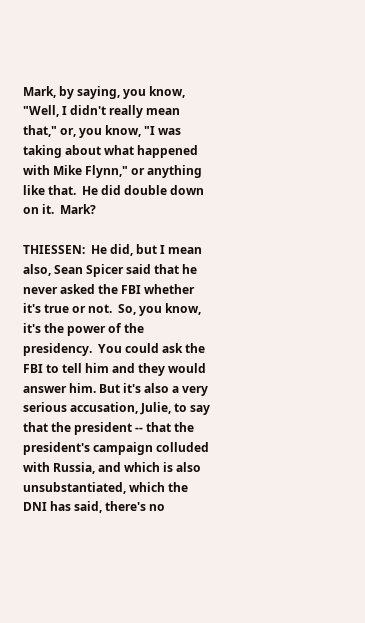Mark, by saying, you know, "Well, I didn't really mean that," or, you know, "I was taking about what happened with Mike Flynn," or anything like that.  He did double down on it.  Mark?

THIESSEN:  He did, but I mean also, Sean Spicer said that he never asked the FBI whether it's true or not.  So, you know, it's the power of the presidency.  You could ask the FBI to tell him and they would answer him. But it's also a very serious accusation, Julie, to say that the president -- that the president's campaign colluded with Russia, and which is also unsubstantiated, which the DNI has said, there's no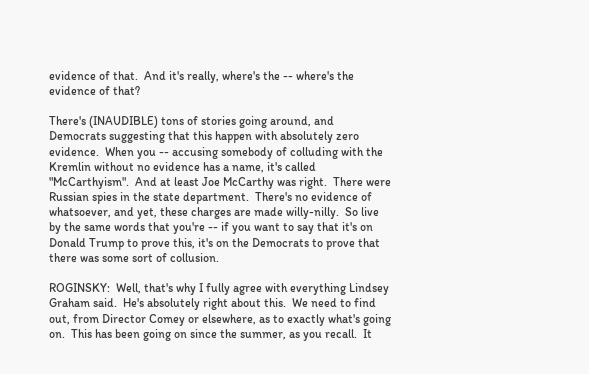evidence of that.  And it's really, where's the -- where's the evidence of that?

There's (INAUDIBLE) tons of stories going around, and Democrats suggesting that this happen with absolutely zero evidence.  When you -- accusing somebody of colluding with the Kremlin without no evidence has a name, it's called "McCarthyism".  And at least Joe McCarthy was right.  There were Russian spies in the state department.  There's no evidence of whatsoever, and yet, these charges are made willy-nilly.  So live by the same words that you're -- if you want to say that it's on Donald Trump to prove this, it's on the Democrats to prove that there was some sort of collusion.

ROGINSKY:  Well, that's why I fully agree with everything Lindsey Graham said.  He's absolutely right about this.  We need to find out, from Director Comey or elsewhere, as to exactly what's going on.  This has been going on since the summer, as you recall.  It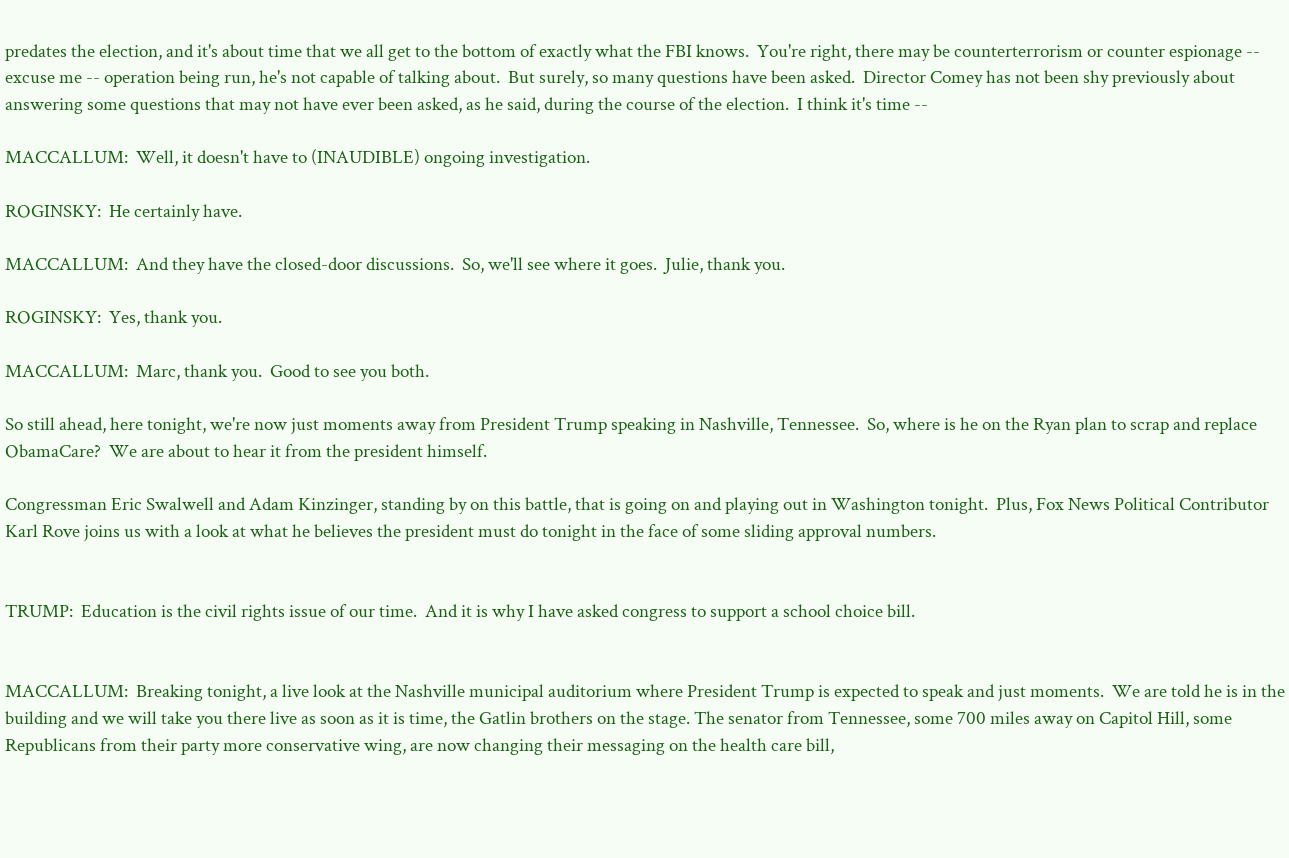predates the election, and it's about time that we all get to the bottom of exactly what the FBI knows.  You're right, there may be counterterrorism or counter espionage -- excuse me -- operation being run, he's not capable of talking about.  But surely, so many questions have been asked.  Director Comey has not been shy previously about answering some questions that may not have ever been asked, as he said, during the course of the election.  I think it's time --

MACCALLUM:  Well, it doesn't have to (INAUDIBLE) ongoing investigation.

ROGINSKY:  He certainly have.

MACCALLUM:  And they have the closed-door discussions.  So, we'll see where it goes.  Julie, thank you.

ROGINSKY:  Yes, thank you.

MACCALLUM:  Marc, thank you.  Good to see you both.

So still ahead, here tonight, we're now just moments away from President Trump speaking in Nashville, Tennessee.  So, where is he on the Ryan plan to scrap and replace ObamaCare?  We are about to hear it from the president himself.

Congressman Eric Swalwell and Adam Kinzinger, standing by on this battle, that is going on and playing out in Washington tonight.  Plus, Fox News Political Contributor Karl Rove joins us with a look at what he believes the president must do tonight in the face of some sliding approval numbers.


TRUMP:  Education is the civil rights issue of our time.  And it is why I have asked congress to support a school choice bill.


MACCALLUM:  Breaking tonight, a live look at the Nashville municipal auditorium where President Trump is expected to speak and just moments.  We are told he is in the building and we will take you there live as soon as it is time, the Gatlin brothers on the stage. The senator from Tennessee, some 700 miles away on Capitol Hill, some Republicans from their party more conservative wing, are now changing their messaging on the health care bill,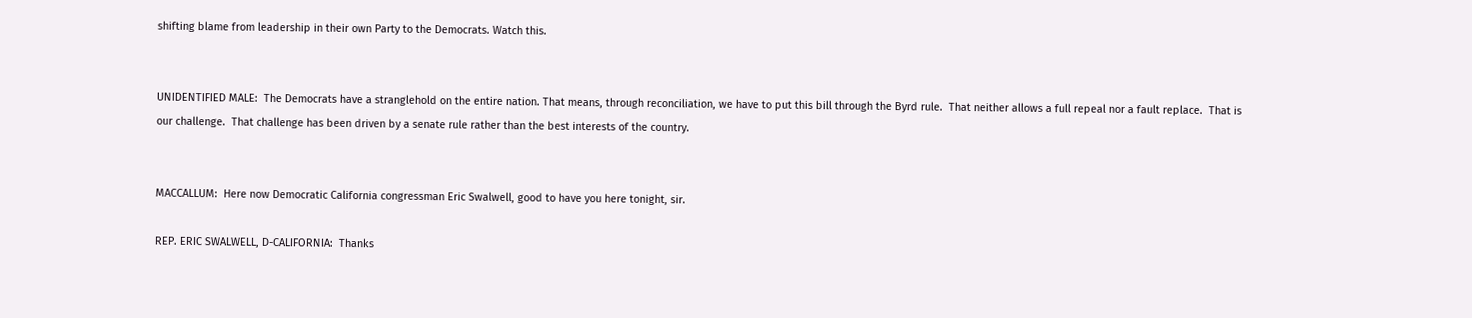shifting blame from leadership in their own Party to the Democrats. Watch this.


UNIDENTIFIED MALE:  The Democrats have a stranglehold on the entire nation. That means, through reconciliation, we have to put this bill through the Byrd rule.  That neither allows a full repeal nor a fault replace.  That is our challenge.  That challenge has been driven by a senate rule rather than the best interests of the country.


MACCALLUM:  Here now Democratic California congressman Eric Swalwell, good to have you here tonight, sir.

REP. ERIC SWALWELL, D-CALIFORNIA:  Thanks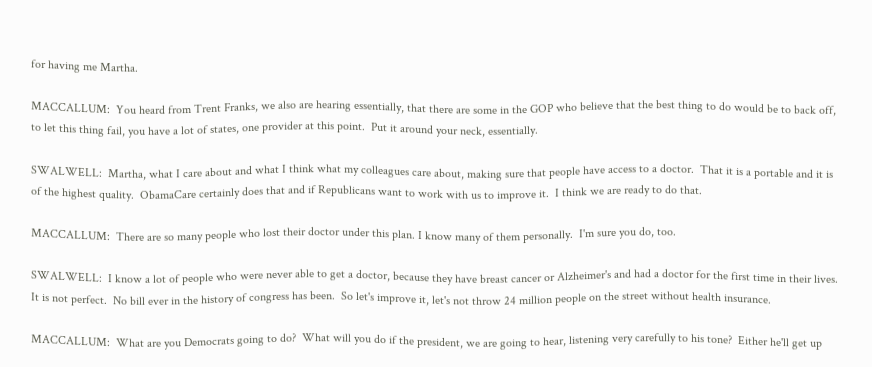for having me Martha.

MACCALLUM:  You heard from Trent Franks, we also are hearing essentially, that there are some in the GOP who believe that the best thing to do would be to back off, to let this thing fail, you have a lot of states, one provider at this point.  Put it around your neck, essentially.

SWALWELL:  Martha, what I care about and what I think what my colleagues care about, making sure that people have access to a doctor.  That it is a portable and it is of the highest quality.  ObamaCare certainly does that and if Republicans want to work with us to improve it.  I think we are ready to do that.

MACCALLUM:  There are so many people who lost their doctor under this plan. I know many of them personally.  I'm sure you do, too.

SWALWELL:  I know a lot of people who were never able to get a doctor, because they have breast cancer or Alzheimer's and had a doctor for the first time in their lives.  It is not perfect.  No bill ever in the history of congress has been.  So let's improve it, let's not throw 24 million people on the street without health insurance.

MACCALLUM:  What are you Democrats going to do?  What will you do if the president, we are going to hear, listening very carefully to his tone?  Either he'll get up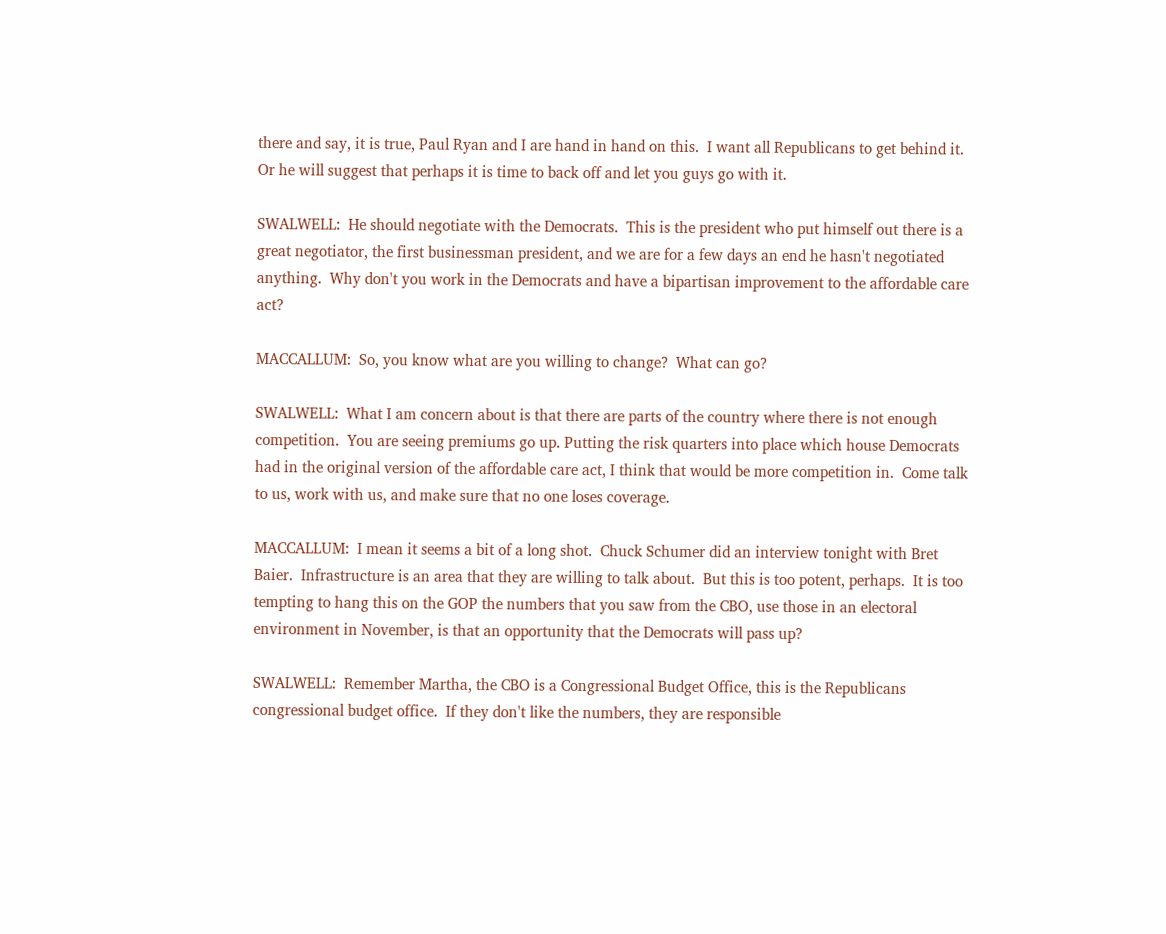there and say, it is true, Paul Ryan and I are hand in hand on this.  I want all Republicans to get behind it.  Or he will suggest that perhaps it is time to back off and let you guys go with it.

SWALWELL:  He should negotiate with the Democrats.  This is the president who put himself out there is a great negotiator, the first businessman president, and we are for a few days an end he hasn't negotiated anything.  Why don't you work in the Democrats and have a bipartisan improvement to the affordable care act?

MACCALLUM:  So, you know what are you willing to change?  What can go?

SWALWELL:  What I am concern about is that there are parts of the country where there is not enough competition.  You are seeing premiums go up. Putting the risk quarters into place which house Democrats had in the original version of the affordable care act, I think that would be more competition in.  Come talk to us, work with us, and make sure that no one loses coverage.

MACCALLUM:  I mean it seems a bit of a long shot.  Chuck Schumer did an interview tonight with Bret Baier.  Infrastructure is an area that they are willing to talk about.  But this is too potent, perhaps.  It is too tempting to hang this on the GOP the numbers that you saw from the CBO, use those in an electoral environment in November, is that an opportunity that the Democrats will pass up?

SWALWELL:  Remember Martha, the CBO is a Congressional Budget Office, this is the Republicans congressional budget office.  If they don't like the numbers, they are responsible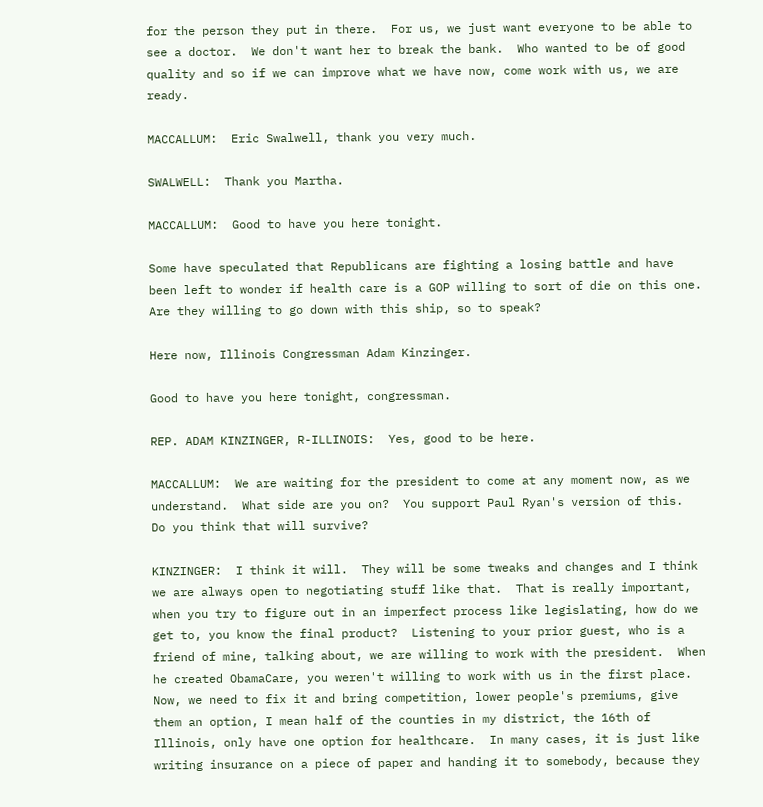for the person they put in there.  For us, we just want everyone to be able to see a doctor.  We don't want her to break the bank.  Who wanted to be of good quality and so if we can improve what we have now, come work with us, we are ready.

MACCALLUM:  Eric Swalwell, thank you very much.

SWALWELL:  Thank you Martha.

MACCALLUM:  Good to have you here tonight.

Some have speculated that Republicans are fighting a losing battle and have been left to wonder if health care is a GOP willing to sort of die on this one.  Are they willing to go down with this ship, so to speak?

Here now, Illinois Congressman Adam Kinzinger.

Good to have you here tonight, congressman.

REP. ADAM KINZINGER, R-ILLINOIS:  Yes, good to be here.

MACCALLUM:  We are waiting for the president to come at any moment now, as we understand.  What side are you on?  You support Paul Ryan's version of this.  Do you think that will survive?

KINZINGER:  I think it will.  They will be some tweaks and changes and I think we are always open to negotiating stuff like that.  That is really important, when you try to figure out in an imperfect process like legislating, how do we get to, you know the final product?  Listening to your prior guest, who is a friend of mine, talking about, we are willing to work with the president.  When he created ObamaCare, you weren't willing to work with us in the first place.  Now, we need to fix it and bring competition, lower people's premiums, give them an option, I mean half of the counties in my district, the 16th of Illinois, only have one option for healthcare.  In many cases, it is just like writing insurance on a piece of paper and handing it to somebody, because they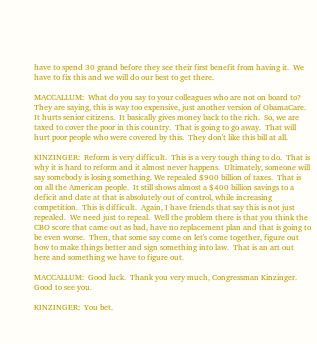have to spend 30 grand before they see their first benefit from having it.  We have to fix this and we will do our best to get there.

MACCALLUM:  What do you say to your colleagues who are not on board to? They are saying, this is way too expensive, just another version of ObamaCare.  It hurts senior citizens.  It basically gives money back to the rich.  So, we are taxed to cover the poor in this country.  That is going to go away.  That will hurt poor people who were covered by this.  They don't like this bill at all.

KINZINGER:  Reform is very difficult.  This is a very tough thing to do.  That is why it is hard to reform and it almost never happens.  Ultimately, someone will say somebody is losing something. We repealed $900 billion of taxes.  That is on all the American people.  It still shows almost a $400 billion savings to a deficit and date at that is absolutely out of control, while increasing competition.  This is difficult.  Again, I have friends that say this is not just repealed.  We need just to repeal.  Well the problem there is that you think the CBO score that came out as bad, have no replacement plan and that is going to be even worse.  Then, that some say come on let's come together, figure out how to make things better and sign something into law.  That is an art out here and something we have to figure out.

MACCALLUM:  Good luck.  Thank you very much, Congressman Kinzinger. Good to see you.

KINZINGER:  You bet.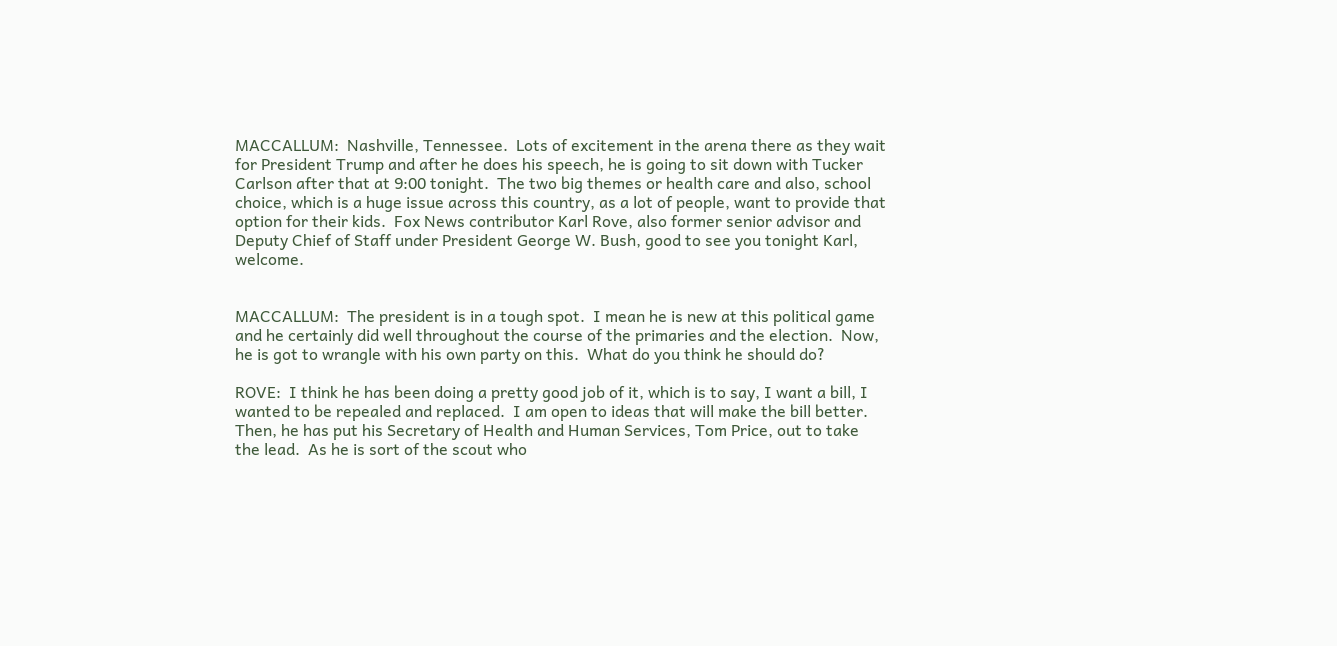MACCALLUM:  Nashville, Tennessee.  Lots of excitement in the arena there as they wait for President Trump and after he does his speech, he is going to sit down with Tucker Carlson after that at 9:00 tonight.  The two big themes or health care and also, school choice, which is a huge issue across this country, as a lot of people, want to provide that option for their kids.  Fox News contributor Karl Rove, also former senior advisor and Deputy Chief of Staff under President George W. Bush, good to see you tonight Karl, welcome.


MACCALLUM:  The president is in a tough spot.  I mean he is new at this political game and he certainly did well throughout the course of the primaries and the election.  Now, he is got to wrangle with his own party on this.  What do you think he should do?

ROVE:  I think he has been doing a pretty good job of it, which is to say, I want a bill, I wanted to be repealed and replaced.  I am open to ideas that will make the bill better.  Then, he has put his Secretary of Health and Human Services, Tom Price, out to take the lead.  As he is sort of the scout who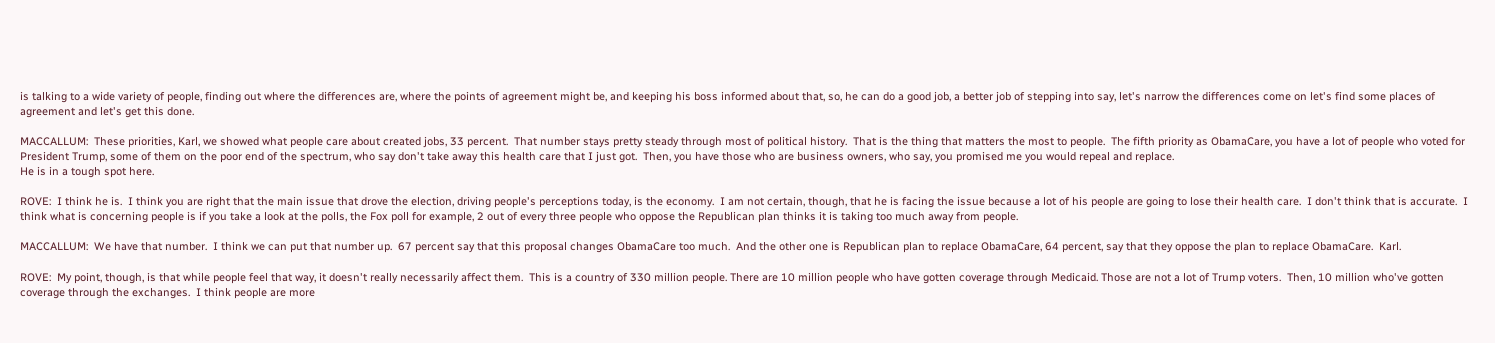is talking to a wide variety of people, finding out where the differences are, where the points of agreement might be, and keeping his boss informed about that, so, he can do a good job, a better job of stepping into say, let's narrow the differences come on let's find some places of agreement and let's get this done.

MACCALLUM:  These priorities, Karl, we showed what people care about created jobs, 33 percent.  That number stays pretty steady through most of political history.  That is the thing that matters the most to people.  The fifth priority as ObamaCare, you have a lot of people who voted for President Trump, some of them on the poor end of the spectrum, who say don't take away this health care that I just got.  Then, you have those who are business owners, who say, you promised me you would repeal and replace.
He is in a tough spot here.

ROVE:  I think he is.  I think you are right that the main issue that drove the election, driving people's perceptions today, is the economy.  I am not certain, though, that he is facing the issue because a lot of his people are going to lose their health care.  I don't think that is accurate.  I think what is concerning people is if you take a look at the polls, the Fox poll for example, 2 out of every three people who oppose the Republican plan thinks it is taking too much away from people.

MACCALLUM:  We have that number.  I think we can put that number up.  67 percent say that this proposal changes ObamaCare too much.  And the other one is Republican plan to replace ObamaCare, 64 percent, say that they oppose the plan to replace ObamaCare.  Karl.

ROVE:  My point, though, is that while people feel that way, it doesn't really necessarily affect them.  This is a country of 330 million people. There are 10 million people who have gotten coverage through Medicaid. Those are not a lot of Trump voters.  Then, 10 million who've gotten coverage through the exchanges.  I think people are more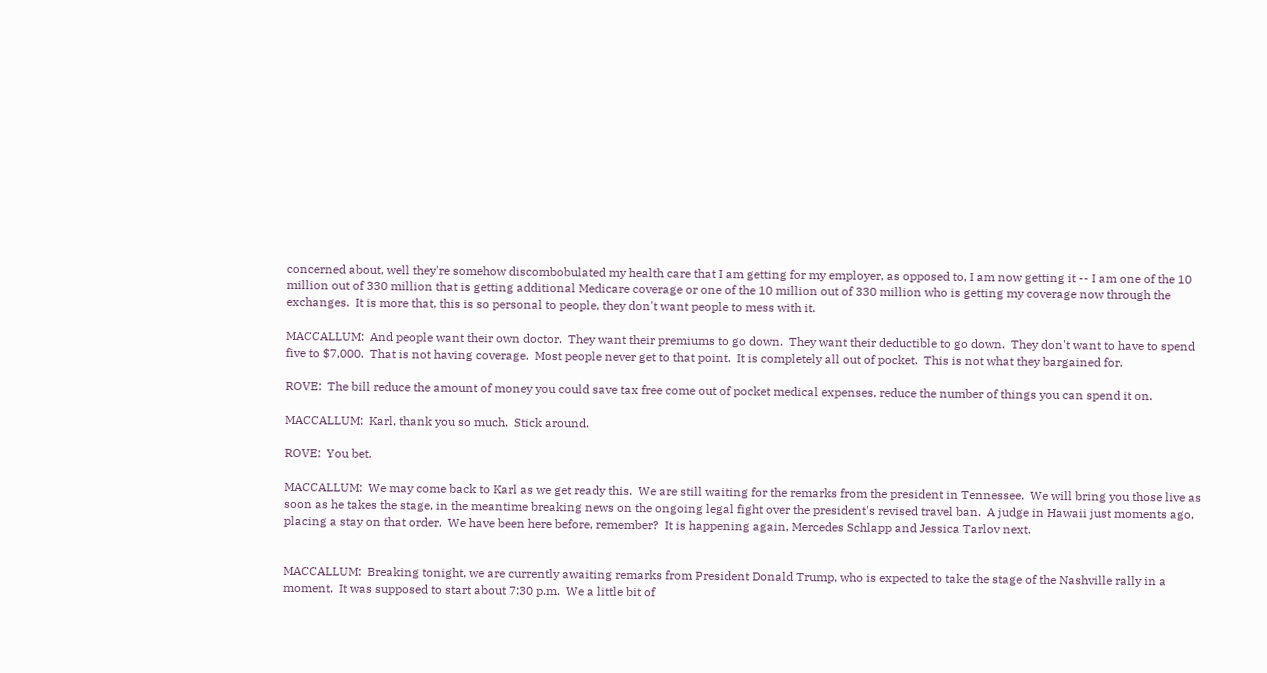concerned about, well they're somehow discombobulated my health care that I am getting for my employer, as opposed to, I am now getting it -- I am one of the 10 million out of 330 million that is getting additional Medicare coverage or one of the 10 million out of 330 million who is getting my coverage now through the exchanges.  It is more that, this is so personal to people, they don't want people to mess with it.

MACCALLUM:  And people want their own doctor.  They want their premiums to go down.  They want their deductible to go down.  They don't want to have to spend five to $7,000.  That is not having coverage.  Most people never get to that point.  It is completely all out of pocket.  This is not what they bargained for.

ROVE:  The bill reduce the amount of money you could save tax free come out of pocket medical expenses, reduce the number of things you can spend it on.

MACCALLUM:  Karl, thank you so much.  Stick around.

ROVE:  You bet.

MACCALLUM:  We may come back to Karl as we get ready this.  We are still waiting for the remarks from the president in Tennessee.  We will bring you those live as soon as he takes the stage, in the meantime breaking news on the ongoing legal fight over the president's revised travel ban.  A judge in Hawaii just moments ago, placing a stay on that order.  We have been here before, remember?  It is happening again, Mercedes Schlapp and Jessica Tarlov next.


MACCALLUM:  Breaking tonight, we are currently awaiting remarks from President Donald Trump, who is expected to take the stage of the Nashville rally in a moment.  It was supposed to start about 7:30 p.m.  We a little bit of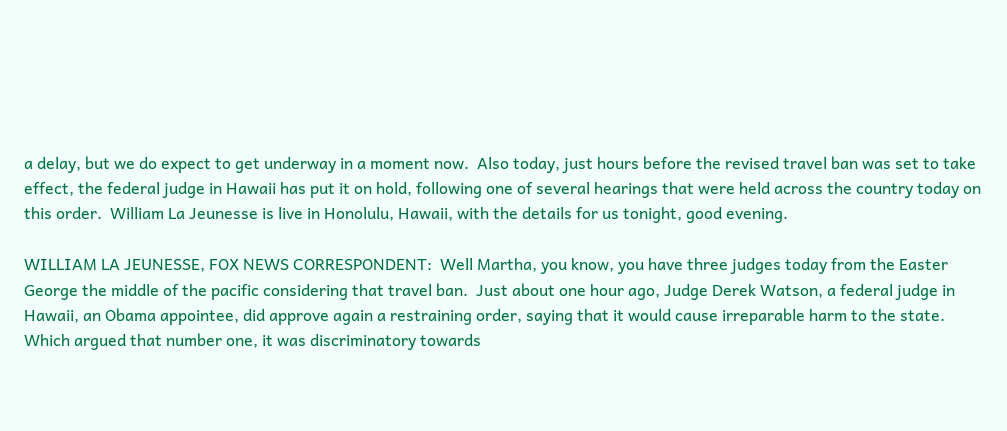a delay, but we do expect to get underway in a moment now.  Also today, just hours before the revised travel ban was set to take effect, the federal judge in Hawaii has put it on hold, following one of several hearings that were held across the country today on this order.  William La Jeunesse is live in Honolulu, Hawaii, with the details for us tonight, good evening.

WILLIAM LA JEUNESSE, FOX NEWS CORRESPONDENT:  Well Martha, you know, you have three judges today from the Easter George the middle of the pacific considering that travel ban.  Just about one hour ago, Judge Derek Watson, a federal judge in Hawaii, an Obama appointee, did approve again a restraining order, saying that it would cause irreparable harm to the state.  Which argued that number one, it was discriminatory towards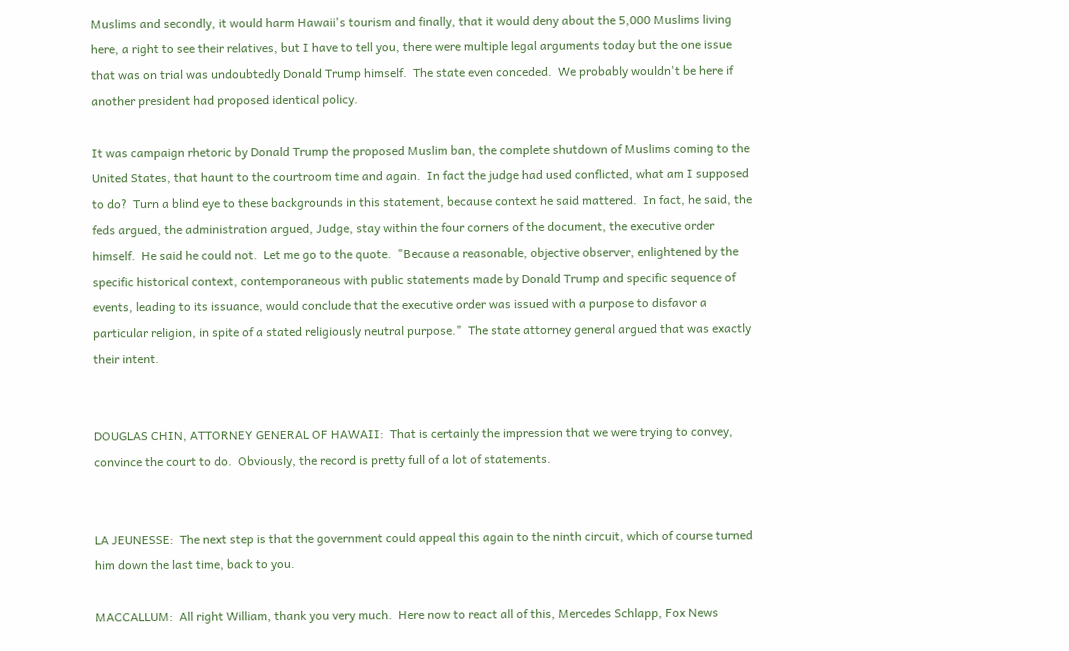Muslims and secondly, it would harm Hawaii's tourism and finally, that it would deny about the 5,000 Muslims living here, a right to see their relatives, but I have to tell you, there were multiple legal arguments today but the one issue that was on trial was undoubtedly Donald Trump himself.  The state even conceded.  We probably wouldn't be here if another president had proposed identical policy.

It was campaign rhetoric by Donald Trump the proposed Muslim ban, the complete shutdown of Muslims coming to the United States, that haunt to the courtroom time and again.  In fact the judge had used conflicted, what am I supposed to do?  Turn a blind eye to these backgrounds in this statement, because context he said mattered.  In fact, he said, the feds argued, the administration argued, Judge, stay within the four corners of the document, the executive order himself.  He said he could not.  Let me go to the quote.  "Because a reasonable, objective observer, enlightened by the specific historical context, contemporaneous with public statements made by Donald Trump and specific sequence of events, leading to its issuance, would conclude that the executive order was issued with a purpose to disfavor a particular religion, in spite of a stated religiously neutral purpose."  The state attorney general argued that was exactly their intent.


DOUGLAS CHIN, ATTORNEY GENERAL OF HAWAII:  That is certainly the impression that we were trying to convey, convince the court to do.  Obviously, the record is pretty full of a lot of statements.


LA JEUNESSE:  The next step is that the government could appeal this again to the ninth circuit, which of course turned him down the last time, back to you.

MACCALLUM:  All right William, thank you very much.  Here now to react all of this, Mercedes Schlapp, Fox News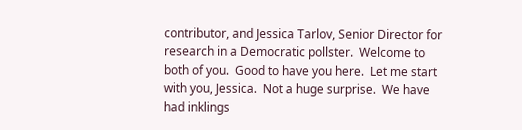contributor, and Jessica Tarlov, Senior Director for research in a Democratic pollster.  Welcome to both of you.  Good to have you here.  Let me start with you, Jessica.  Not a huge surprise.  We have had inklings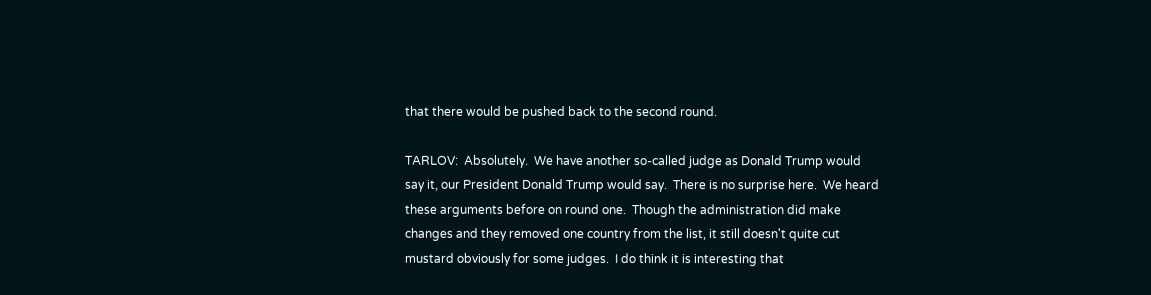that there would be pushed back to the second round.

TARLOV:  Absolutely.  We have another so-called judge as Donald Trump would say it, our President Donald Trump would say.  There is no surprise here.  We heard these arguments before on round one.  Though the administration did make changes and they removed one country from the list, it still doesn't quite cut mustard obviously for some judges.  I do think it is interesting that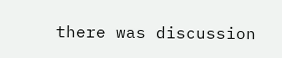there was discussion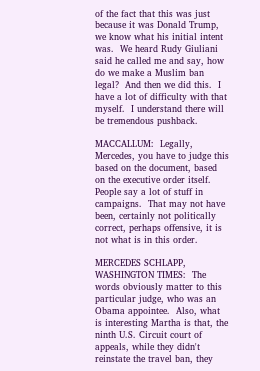of the fact that this was just because it was Donald Trump, we know what his initial intent was.  We heard Rudy Giuliani said he called me and say, how do we make a Muslim ban legal?  And then we did this.  I have a lot of difficulty with that myself.  I understand there will be tremendous pushback.

MACCALLUM:  Legally, Mercedes, you have to judge this based on the document, based on the executive order itself.  People say a lot of stuff in campaigns.  That may not have been, certainly not politically correct, perhaps offensive, it is not what is in this order.

MERCEDES SCHLAPP, WASHINGTON TIMES:  The words obviously matter to this particular judge, who was an Obama appointee.  Also, what is interesting Martha is that, the ninth U.S. Circuit court of appeals, while they didn't reinstate the travel ban, they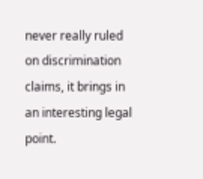never really ruled on discrimination claims, it brings in an interesting legal point.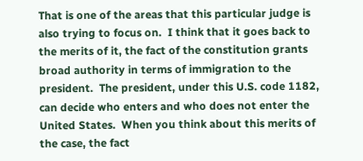That is one of the areas that this particular judge is also trying to focus on.  I think that it goes back to the merits of it, the fact of the constitution grants broad authority in terms of immigration to the president.  The president, under this U.S. code 1182, can decide who enters and who does not enter the United States.  When you think about this merits of the case, the fact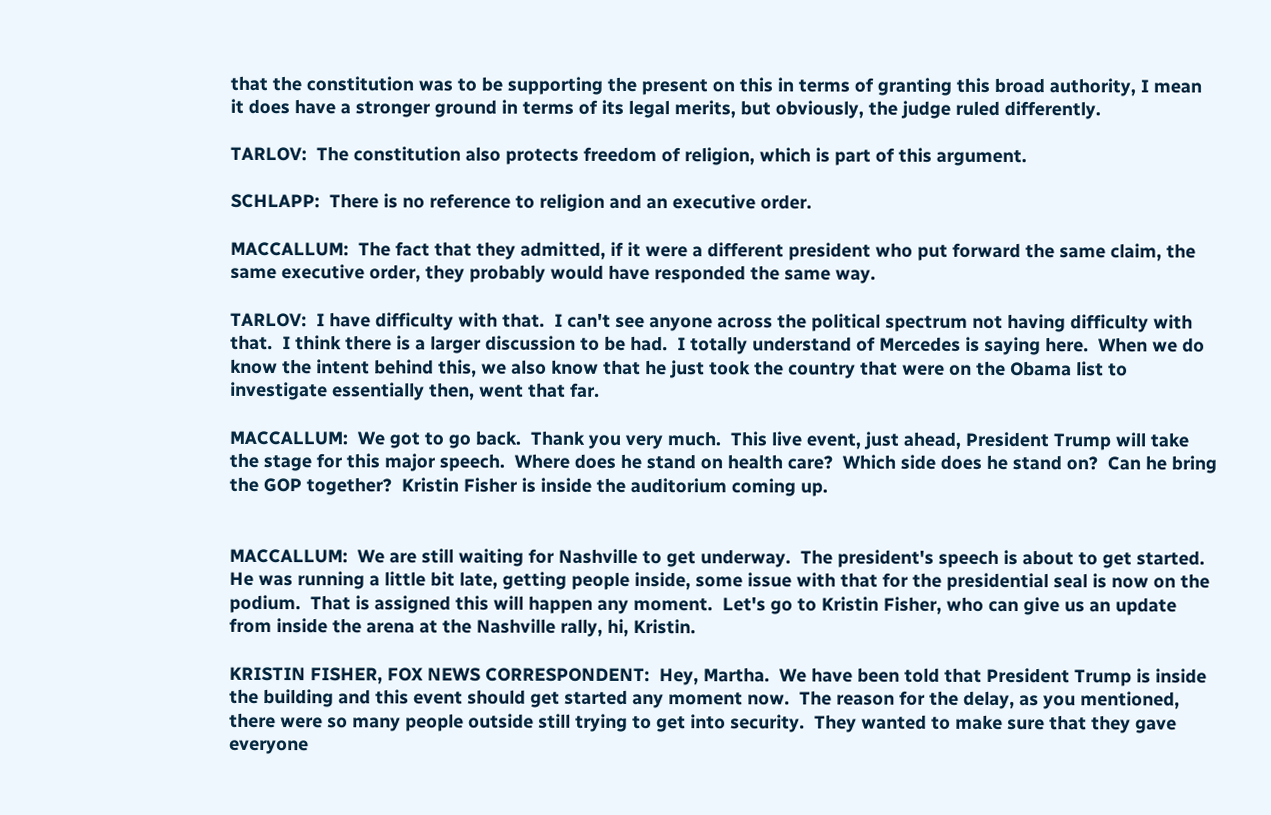that the constitution was to be supporting the present on this in terms of granting this broad authority, I mean it does have a stronger ground in terms of its legal merits, but obviously, the judge ruled differently.

TARLOV:  The constitution also protects freedom of religion, which is part of this argument.

SCHLAPP:  There is no reference to religion and an executive order.

MACCALLUM:  The fact that they admitted, if it were a different president who put forward the same claim, the same executive order, they probably would have responded the same way.

TARLOV:  I have difficulty with that.  I can't see anyone across the political spectrum not having difficulty with that.  I think there is a larger discussion to be had.  I totally understand of Mercedes is saying here.  When we do know the intent behind this, we also know that he just took the country that were on the Obama list to investigate essentially then, went that far.

MACCALLUM:  We got to go back.  Thank you very much.  This live event, just ahead, President Trump will take the stage for this major speech.  Where does he stand on health care?  Which side does he stand on?  Can he bring the GOP together?  Kristin Fisher is inside the auditorium coming up.


MACCALLUM:  We are still waiting for Nashville to get underway.  The president's speech is about to get started.  He was running a little bit late, getting people inside, some issue with that for the presidential seal is now on the podium.  That is assigned this will happen any moment.  Let's go to Kristin Fisher, who can give us an update from inside the arena at the Nashville rally, hi, Kristin.

KRISTIN FISHER, FOX NEWS CORRESPONDENT:  Hey, Martha.  We have been told that President Trump is inside the building and this event should get started any moment now.  The reason for the delay, as you mentioned, there were so many people outside still trying to get into security.  They wanted to make sure that they gave everyone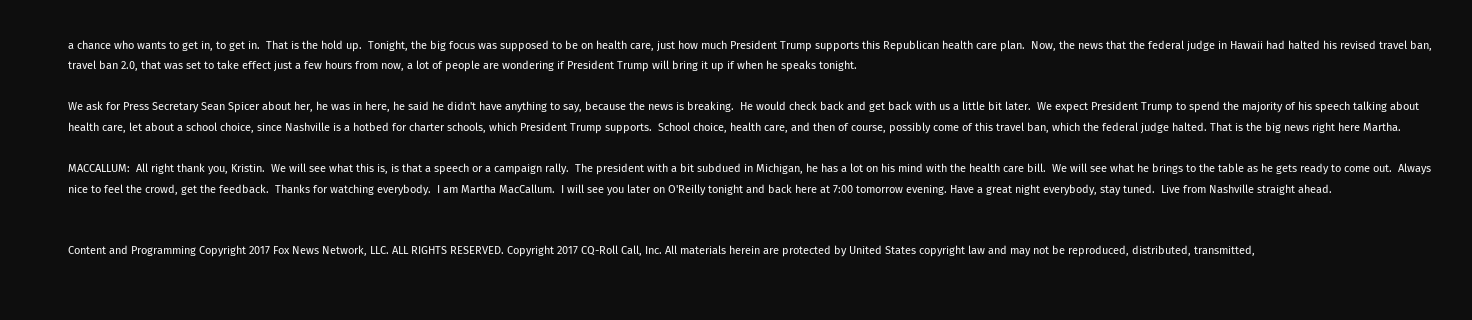a chance who wants to get in, to get in.  That is the hold up.  Tonight, the big focus was supposed to be on health care, just how much President Trump supports this Republican health care plan.  Now, the news that the federal judge in Hawaii had halted his revised travel ban, travel ban 2.0, that was set to take effect just a few hours from now, a lot of people are wondering if President Trump will bring it up if when he speaks tonight.

We ask for Press Secretary Sean Spicer about her, he was in here, he said he didn't have anything to say, because the news is breaking.  He would check back and get back with us a little bit later.  We expect President Trump to spend the majority of his speech talking about health care, let about a school choice, since Nashville is a hotbed for charter schools, which President Trump supports.  School choice, health care, and then of course, possibly come of this travel ban, which the federal judge halted. That is the big news right here Martha.

MACCALLUM:  All right thank you, Kristin.  We will see what this is, is that a speech or a campaign rally.  The president with a bit subdued in Michigan, he has a lot on his mind with the health care bill.  We will see what he brings to the table as he gets ready to come out.  Always nice to feel the crowd, get the feedback.  Thanks for watching everybody.  I am Martha MacCallum.  I will see you later on O'Reilly tonight and back here at 7:00 tomorrow evening. Have a great night everybody, stay tuned.  Live from Nashville straight ahead.


Content and Programming Copyright 2017 Fox News Network, LLC. ALL RIGHTS RESERVED. Copyright 2017 CQ-Roll Call, Inc. All materials herein are protected by United States copyright law and may not be reproduced, distributed, transmitted,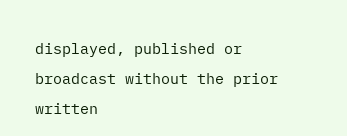displayed, published or broadcast without the prior written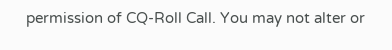permission of CQ-Roll Call. You may not alter or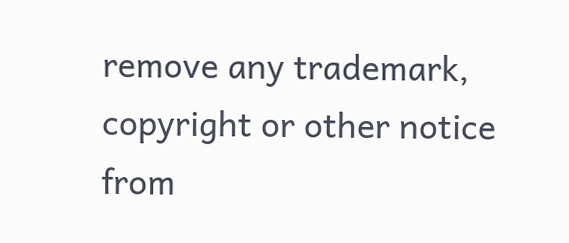remove any trademark, copyright or other notice from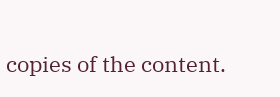copies of the content.